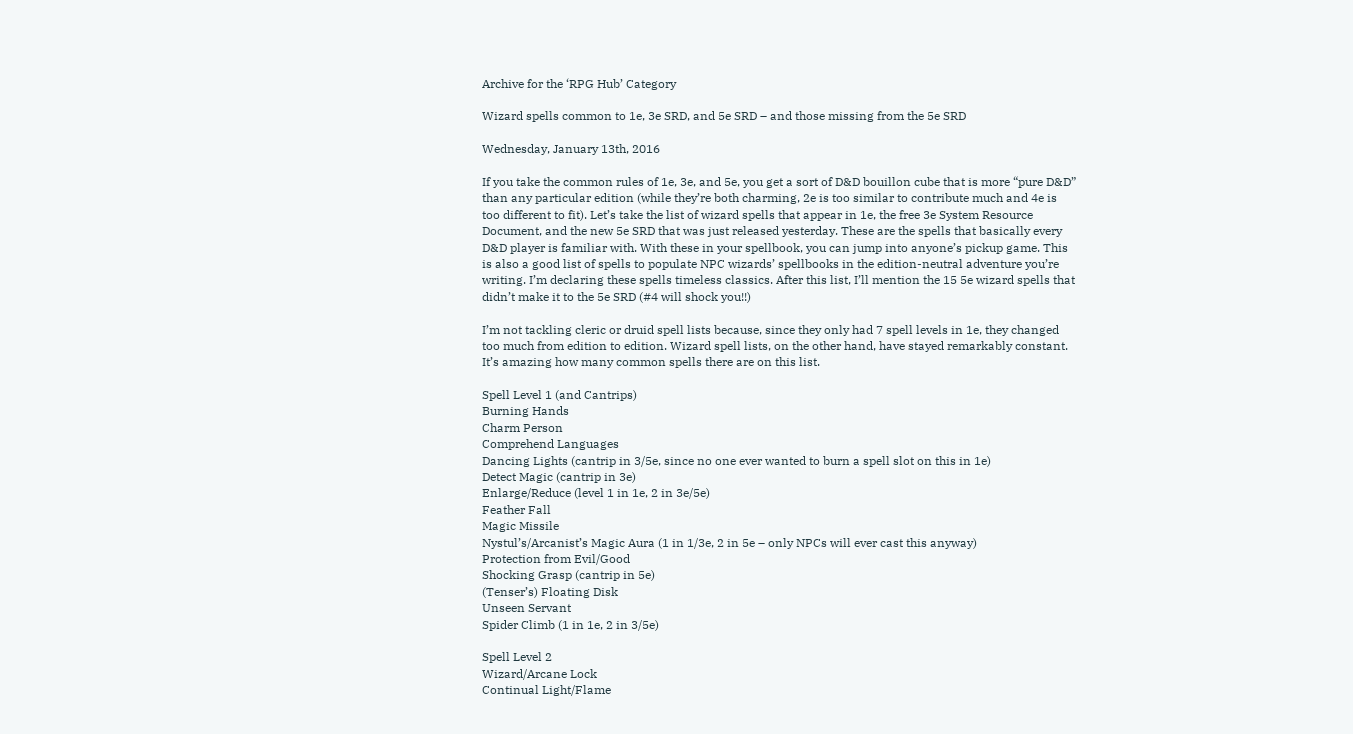Archive for the ‘RPG Hub’ Category

Wizard spells common to 1e, 3e SRD, and 5e SRD – and those missing from the 5e SRD

Wednesday, January 13th, 2016

If you take the common rules of 1e, 3e, and 5e, you get a sort of D&D bouillon cube that is more “pure D&D” than any particular edition (while they’re both charming, 2e is too similar to contribute much and 4e is too different to fit). Let’s take the list of wizard spells that appear in 1e, the free 3e System Resource Document, and the new 5e SRD that was just released yesterday. These are the spells that basically every D&D player is familiar with. With these in your spellbook, you can jump into anyone’s pickup game. This is also a good list of spells to populate NPC wizards’ spellbooks in the edition-neutral adventure you’re writing. I’m declaring these spells timeless classics. After this list, I’ll mention the 15 5e wizard spells that didn’t make it to the 5e SRD (#4 will shock you!!)

I’m not tackling cleric or druid spell lists because, since they only had 7 spell levels in 1e, they changed too much from edition to edition. Wizard spell lists, on the other hand, have stayed remarkably constant. It’s amazing how many common spells there are on this list.

Spell Level 1 (and Cantrips)
Burning Hands
Charm Person
Comprehend Languages
Dancing Lights (cantrip in 3/5e, since no one ever wanted to burn a spell slot on this in 1e)
Detect Magic (cantrip in 3e)
Enlarge/Reduce (level 1 in 1e, 2 in 3e/5e)
Feather Fall
Magic Missile
Nystul’s/Arcanist’s Magic Aura (1 in 1/3e, 2 in 5e – only NPCs will ever cast this anyway)
Protection from Evil/Good
Shocking Grasp (cantrip in 5e)
(Tenser’s) Floating Disk
Unseen Servant
Spider Climb (1 in 1e, 2 in 3/5e)

Spell Level 2
Wizard/Arcane Lock
Continual Light/Flame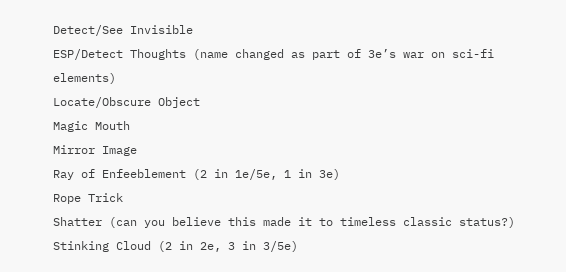Detect/See Invisible
ESP/Detect Thoughts (name changed as part of 3e’s war on sci-fi elements)
Locate/Obscure Object
Magic Mouth
Mirror Image
Ray of Enfeeblement (2 in 1e/5e, 1 in 3e)
Rope Trick
Shatter (can you believe this made it to timeless classic status?)
Stinking Cloud (2 in 2e, 3 in 3/5e)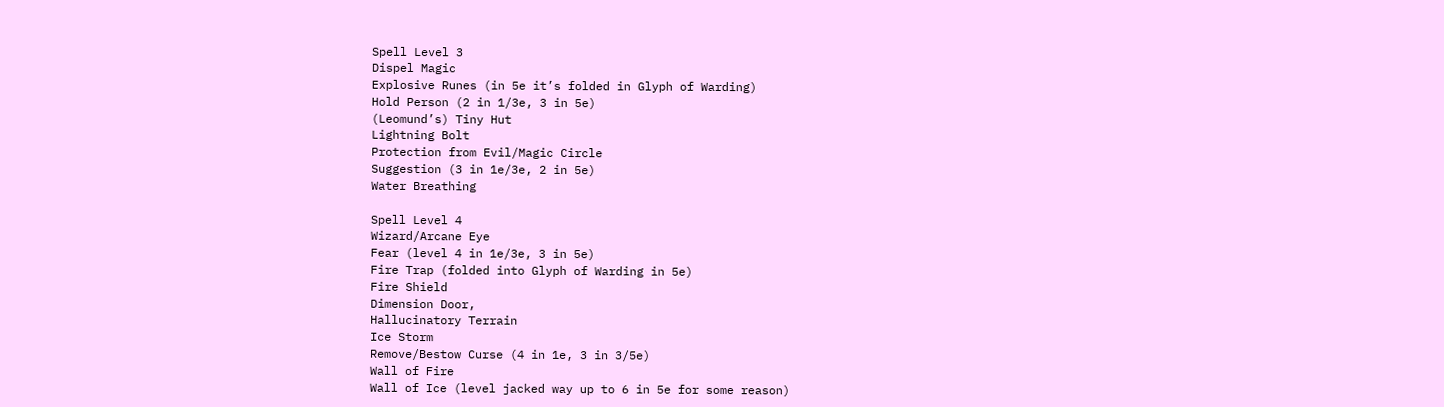Spell Level 3
Dispel Magic
Explosive Runes (in 5e it’s folded in Glyph of Warding)
Hold Person (2 in 1/3e, 3 in 5e)
(Leomund’s) Tiny Hut
Lightning Bolt
Protection from Evil/Magic Circle
Suggestion (3 in 1e/3e, 2 in 5e)
Water Breathing

Spell Level 4
Wizard/Arcane Eye
Fear (level 4 in 1e/3e, 3 in 5e)
Fire Trap (folded into Glyph of Warding in 5e)
Fire Shield
Dimension Door,
Hallucinatory Terrain
Ice Storm
Remove/Bestow Curse (4 in 1e, 3 in 3/5e)
Wall of Fire
Wall of Ice (level jacked way up to 6 in 5e for some reason)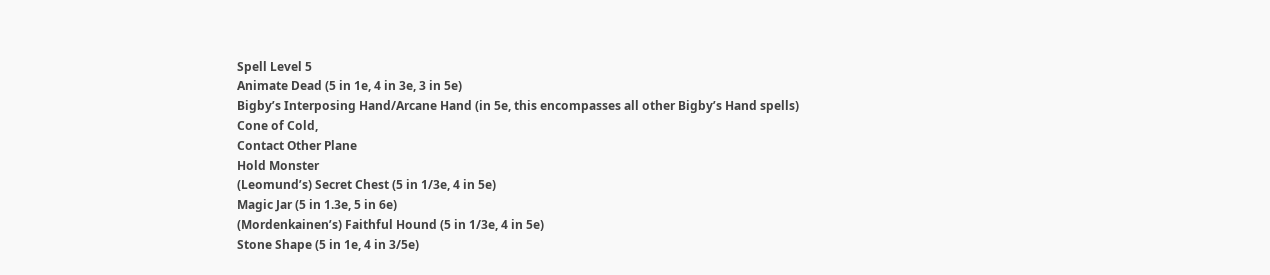Spell Level 5
Animate Dead (5 in 1e, 4 in 3e, 3 in 5e)
Bigby’s Interposing Hand/Arcane Hand (in 5e, this encompasses all other Bigby’s Hand spells)
Cone of Cold,
Contact Other Plane
Hold Monster
(Leomund’s) Secret Chest (5 in 1/3e, 4 in 5e)
Magic Jar (5 in 1.3e, 5 in 6e)
(Mordenkainen’s) Faithful Hound (5 in 1/3e, 4 in 5e)
Stone Shape (5 in 1e, 4 in 3/5e)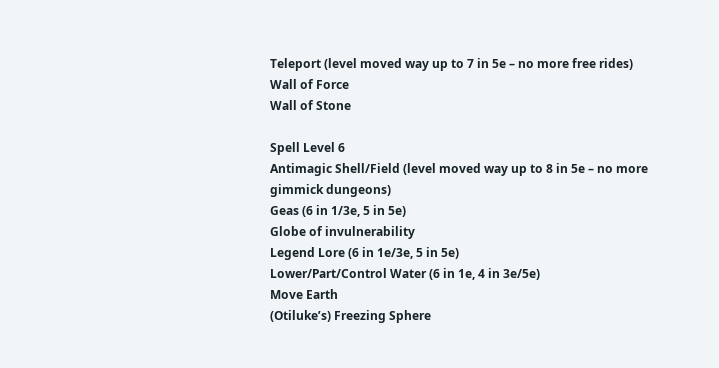Teleport (level moved way up to 7 in 5e – no more free rides)
Wall of Force
Wall of Stone

Spell Level 6
Antimagic Shell/Field (level moved way up to 8 in 5e – no more gimmick dungeons)
Geas (6 in 1/3e, 5 in 5e)
Globe of invulnerability
Legend Lore (6 in 1e/3e, 5 in 5e)
Lower/Part/Control Water (6 in 1e, 4 in 3e/5e)
Move Earth
(Otiluke’s) Freezing Sphere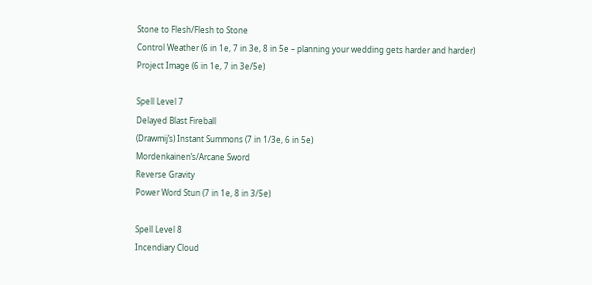Stone to Flesh/Flesh to Stone
Control Weather (6 in 1e, 7 in 3e, 8 in 5e – planning your wedding gets harder and harder)
Project Image (6 in 1e, 7 in 3e/5e)

Spell Level 7
Delayed Blast Fireball
(Drawmij’s) Instant Summons (7 in 1/3e, 6 in 5e)
Mordenkainen’s/Arcane Sword
Reverse Gravity
Power Word Stun (7 in 1e, 8 in 3/5e)

Spell Level 8
Incendiary Cloud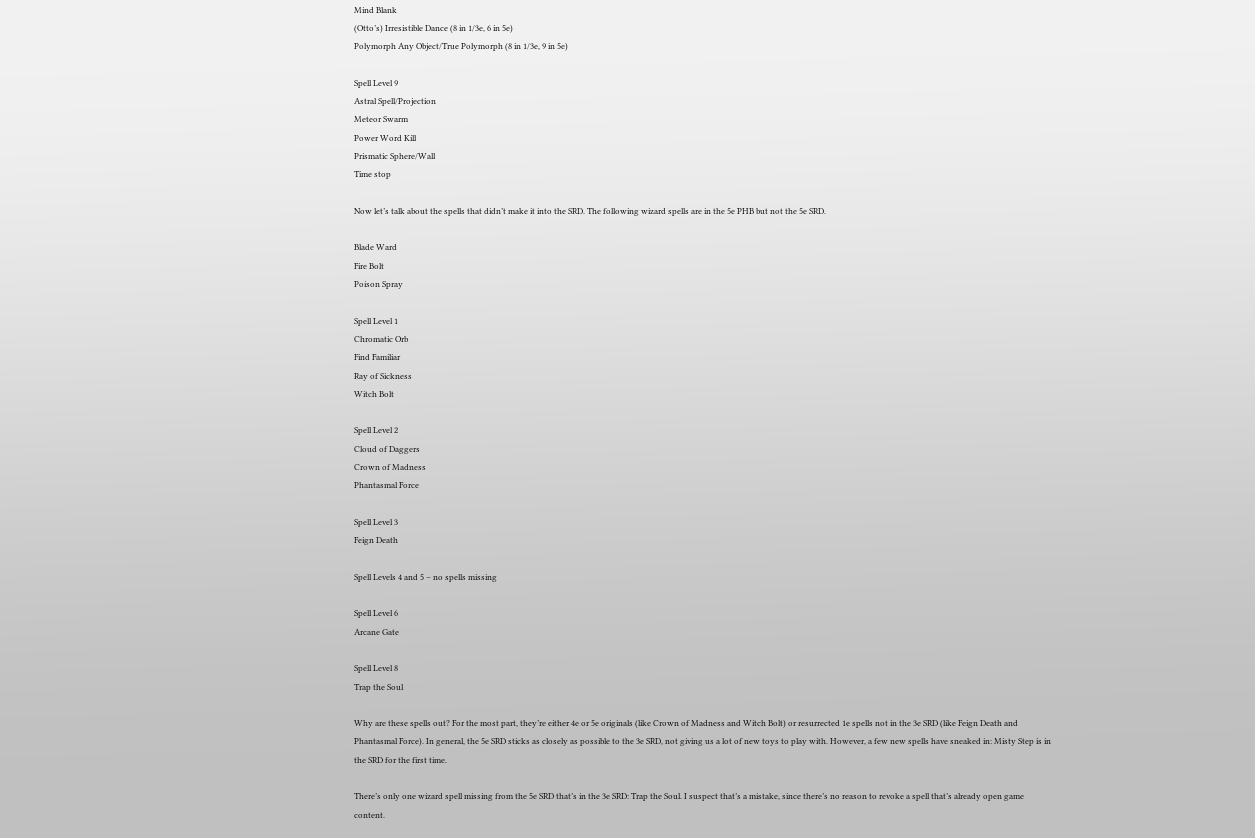Mind Blank
(Otto’s) Irresistible Dance (8 in 1/3e, 6 in 5e)
Polymorph Any Object/True Polymorph (8 in 1/3e, 9 in 5e)

Spell Level 9
Astral Spell/Projection
Meteor Swarm
Power Word Kill
Prismatic Sphere/Wall
Time stop

Now let’s talk about the spells that didn’t make it into the SRD. The following wizard spells are in the 5e PHB but not the 5e SRD.

Blade Ward
Fire Bolt
Poison Spray

Spell Level 1
Chromatic Orb
Find Familiar
Ray of Sickness
Witch Bolt

Spell Level 2
Cloud of Daggers
Crown of Madness
Phantasmal Force

Spell Level 3
Feign Death

Spell Levels 4 and 5 – no spells missing

Spell Level 6
Arcane Gate

Spell Level 8
Trap the Soul

Why are these spells out? For the most part, they’re either 4e or 5e originals (like Crown of Madness and Witch Bolt) or resurrected 1e spells not in the 3e SRD (like Feign Death and Phantasmal Force). In general, the 5e SRD sticks as closely as possible to the 3e SRD, not giving us a lot of new toys to play with. However, a few new spells have sneaked in: Misty Step is in the SRD for the first time.

There’s only one wizard spell missing from the 5e SRD that’s in the 3e SRD: Trap the Soul. I suspect that’s a mistake, since there’s no reason to revoke a spell that’s already open game content.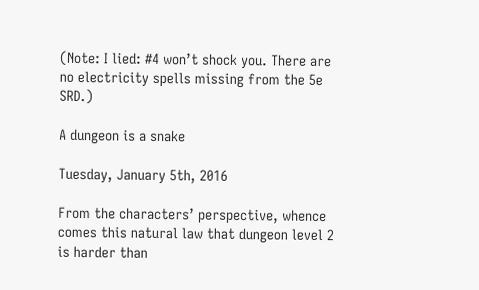(Note: I lied: #4 won’t shock you. There are no electricity spells missing from the 5e SRD.)

A dungeon is a snake

Tuesday, January 5th, 2016

From the characters’ perspective, whence comes this natural law that dungeon level 2 is harder than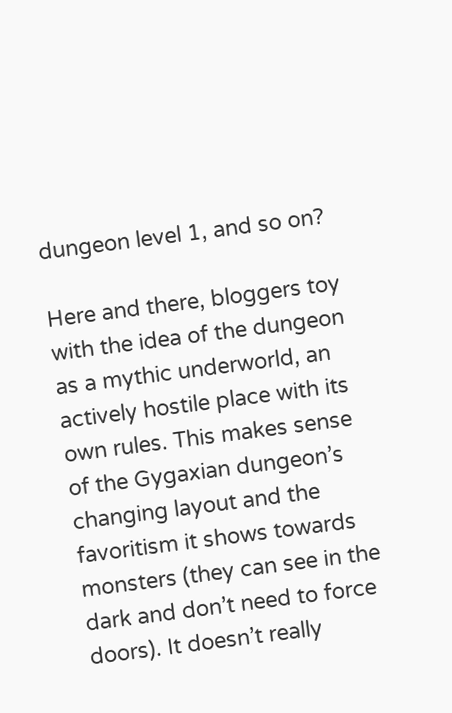dungeon level 1, and so on?

Here and there, bloggers toy with the idea of the dungeon as a mythic underworld, an actively hostile place with its own rules. This makes sense of the Gygaxian dungeon’s changing layout and the favoritism it shows towards monsters (they can see in the dark and don’t need to force doors). It doesn’t really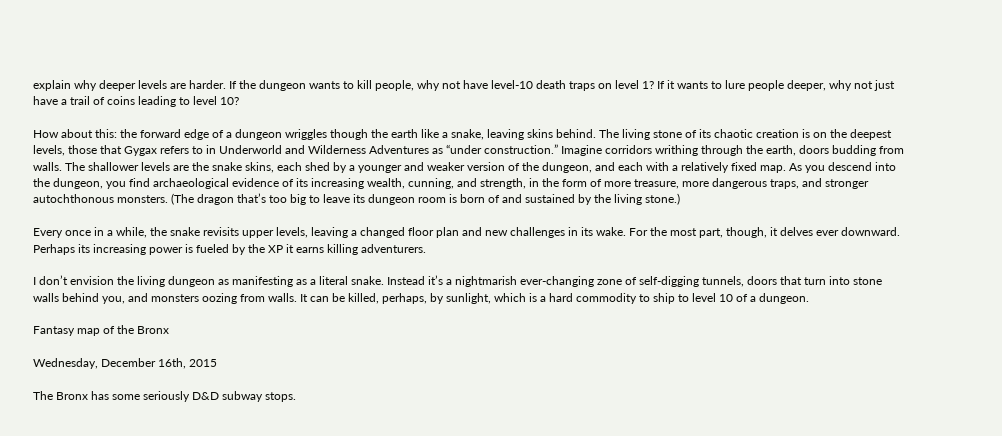explain why deeper levels are harder. If the dungeon wants to kill people, why not have level-10 death traps on level 1? If it wants to lure people deeper, why not just have a trail of coins leading to level 10?

How about this: the forward edge of a dungeon wriggles though the earth like a snake, leaving skins behind. The living stone of its chaotic creation is on the deepest levels, those that Gygax refers to in Underworld and Wilderness Adventures as “under construction.” Imagine corridors writhing through the earth, doors budding from walls. The shallower levels are the snake skins, each shed by a younger and weaker version of the dungeon, and each with a relatively fixed map. As you descend into the dungeon, you find archaeological evidence of its increasing wealth, cunning, and strength, in the form of more treasure, more dangerous traps, and stronger autochthonous monsters. (The dragon that’s too big to leave its dungeon room is born of and sustained by the living stone.)

Every once in a while, the snake revisits upper levels, leaving a changed floor plan and new challenges in its wake. For the most part, though, it delves ever downward. Perhaps its increasing power is fueled by the XP it earns killing adventurers.

I don’t envision the living dungeon as manifesting as a literal snake. Instead it’s a nightmarish ever-changing zone of self-digging tunnels, doors that turn into stone walls behind you, and monsters oozing from walls. It can be killed, perhaps, by sunlight, which is a hard commodity to ship to level 10 of a dungeon.

Fantasy map of the Bronx

Wednesday, December 16th, 2015

The Bronx has some seriously D&D subway stops.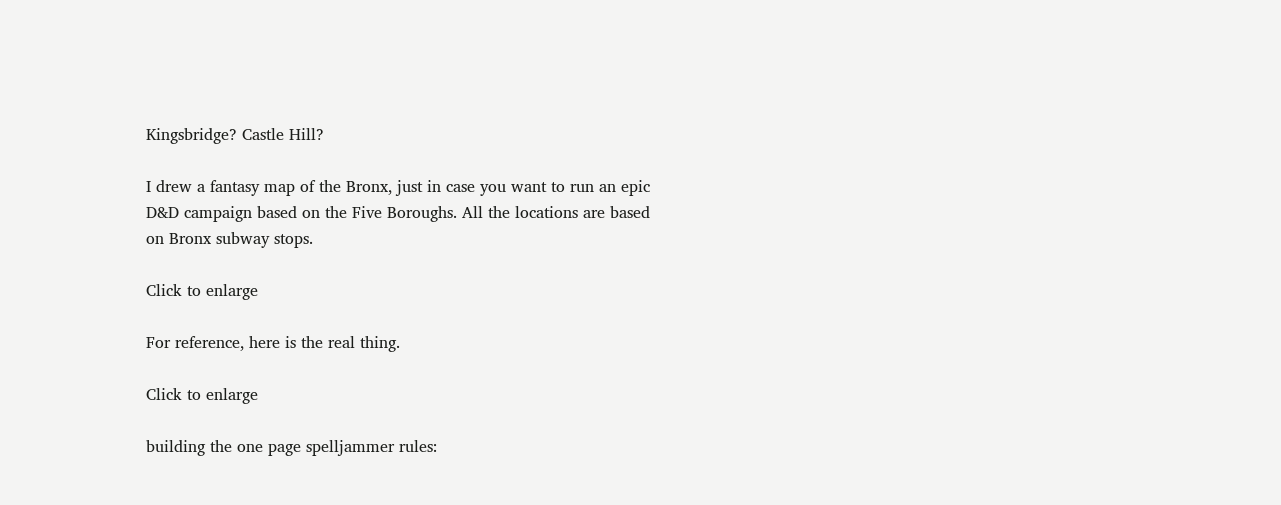Kingsbridge? Castle Hill?

I drew a fantasy map of the Bronx, just in case you want to run an epic D&D campaign based on the Five Boroughs. All the locations are based on Bronx subway stops.

Click to enlarge

For reference, here is the real thing.

Click to enlarge

building the one page spelljammer rules: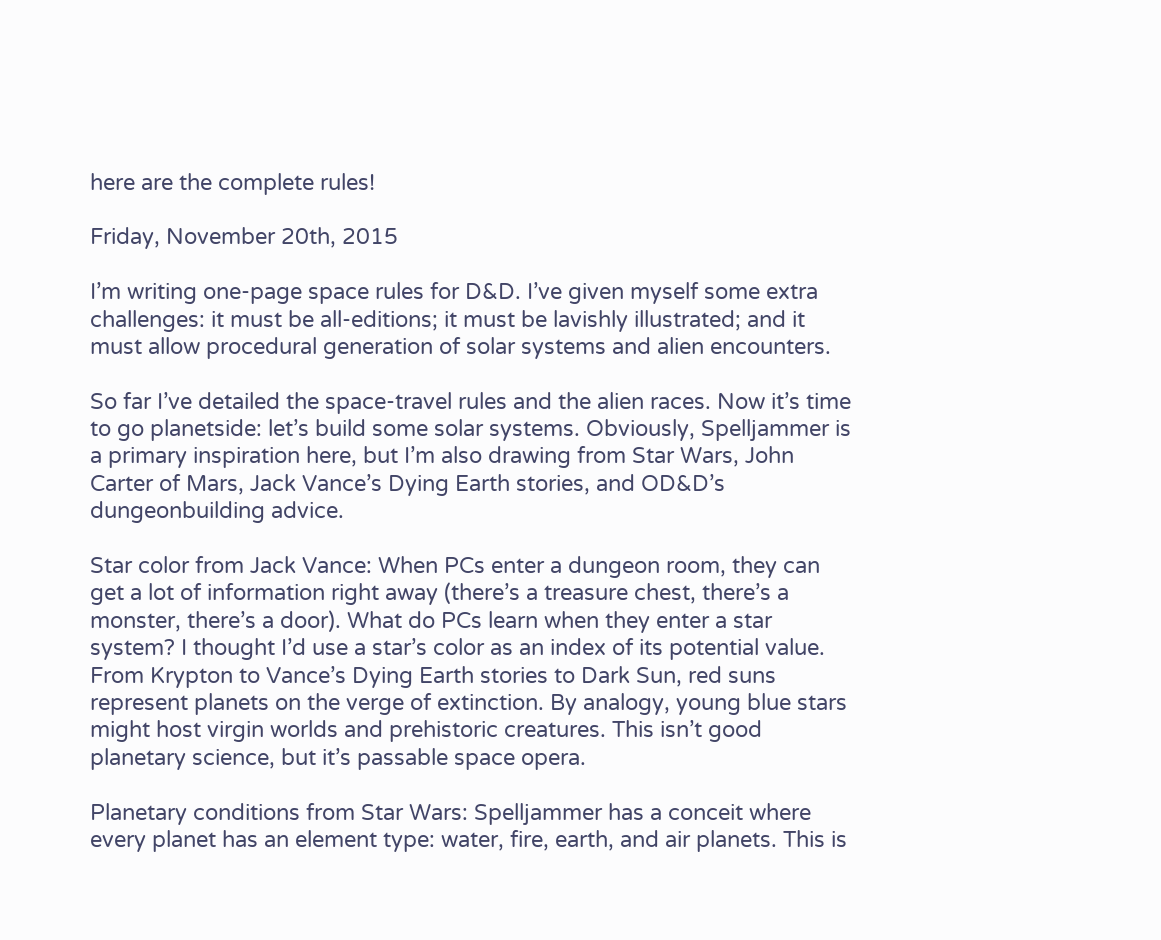here are the complete rules!

Friday, November 20th, 2015

I’m writing one-page space rules for D&D. I’ve given myself some extra challenges: it must be all-editions; it must be lavishly illustrated; and it must allow procedural generation of solar systems and alien encounters.

So far I’ve detailed the space-travel rules and the alien races. Now it’s time to go planetside: let’s build some solar systems. Obviously, Spelljammer is a primary inspiration here, but I’m also drawing from Star Wars, John Carter of Mars, Jack Vance’s Dying Earth stories, and OD&D’s dungeonbuilding advice.

Star color from Jack Vance: When PCs enter a dungeon room, they can get a lot of information right away (there’s a treasure chest, there’s a monster, there’s a door). What do PCs learn when they enter a star system? I thought I’d use a star’s color as an index of its potential value. From Krypton to Vance’s Dying Earth stories to Dark Sun, red suns represent planets on the verge of extinction. By analogy, young blue stars might host virgin worlds and prehistoric creatures. This isn’t good planetary science, but it’s passable space opera.

Planetary conditions from Star Wars: Spelljammer has a conceit where every planet has an element type: water, fire, earth, and air planets. This is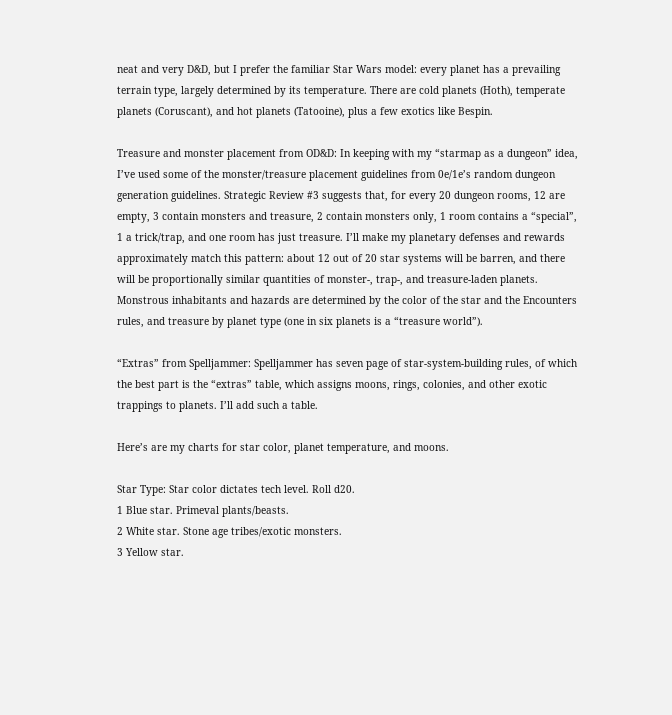neat and very D&D, but I prefer the familiar Star Wars model: every planet has a prevailing terrain type, largely determined by its temperature. There are cold planets (Hoth), temperate planets (Coruscant), and hot planets (Tatooine), plus a few exotics like Bespin.

Treasure and monster placement from OD&D: In keeping with my “starmap as a dungeon” idea, I’ve used some of the monster/treasure placement guidelines from 0e/1e’s random dungeon generation guidelines. Strategic Review #3 suggests that, for every 20 dungeon rooms, 12 are empty, 3 contain monsters and treasure, 2 contain monsters only, 1 room contains a “special”, 1 a trick/trap, and one room has just treasure. I’ll make my planetary defenses and rewards approximately match this pattern: about 12 out of 20 star systems will be barren, and there will be proportionally similar quantities of monster-, trap-, and treasure-laden planets. Monstrous inhabitants and hazards are determined by the color of the star and the Encounters rules, and treasure by planet type (one in six planets is a “treasure world”).

“Extras” from Spelljammer: Spelljammer has seven page of star-system-building rules, of which the best part is the “extras” table, which assigns moons, rings, colonies, and other exotic trappings to planets. I’ll add such a table.

Here’s are my charts for star color, planet temperature, and moons.

Star Type: Star color dictates tech level. Roll d20.
1 Blue star. Primeval plants/beasts.
2 White star. Stone age tribes/exotic monsters.
3 Yellow star.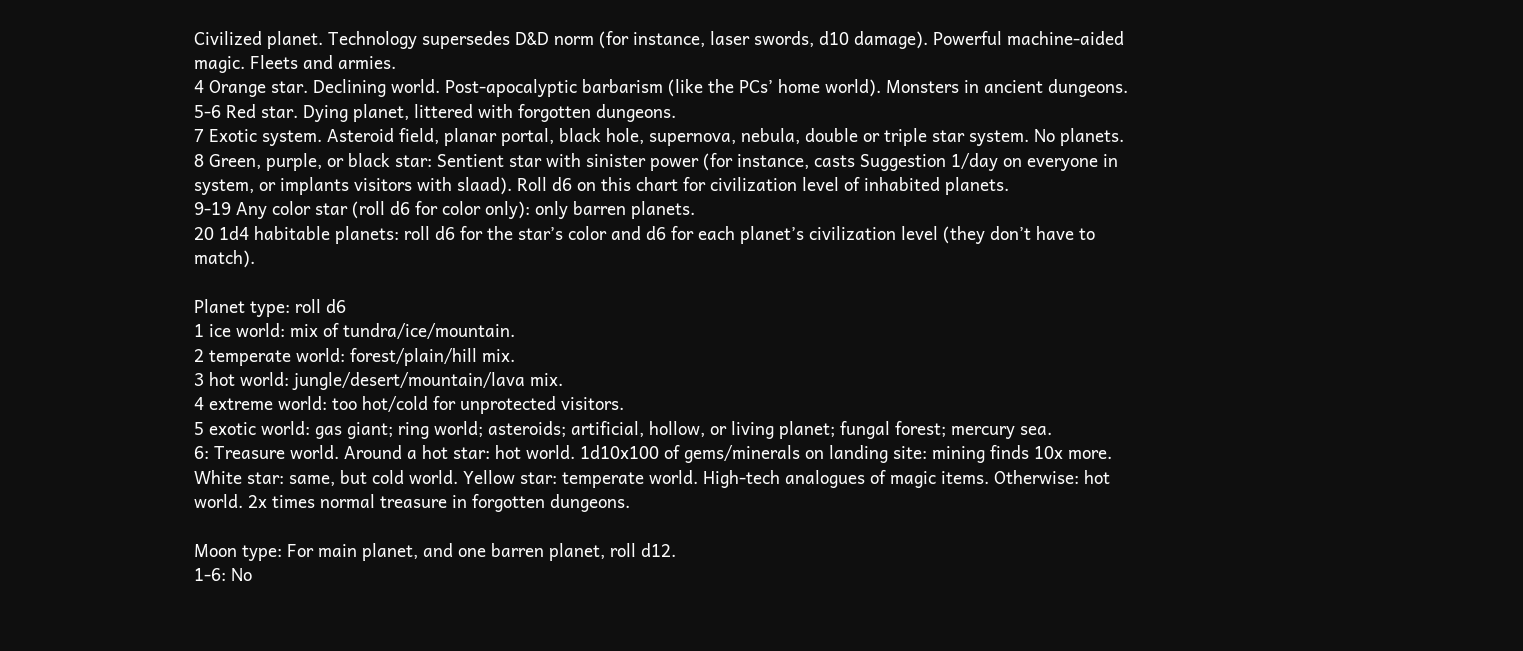Civilized planet. Technology supersedes D&D norm (for instance, laser swords, d10 damage). Powerful machine-aided magic. Fleets and armies.
4 Orange star. Declining world. Post-apocalyptic barbarism (like the PCs’ home world). Monsters in ancient dungeons.
5-6 Red star. Dying planet, littered with forgotten dungeons.
7 Exotic system. Asteroid field, planar portal, black hole, supernova, nebula, double or triple star system. No planets.
8 Green, purple, or black star: Sentient star with sinister power (for instance, casts Suggestion 1/day on everyone in system, or implants visitors with slaad). Roll d6 on this chart for civilization level of inhabited planets.
9-19 Any color star (roll d6 for color only): only barren planets.
20 1d4 habitable planets: roll d6 for the star’s color and d6 for each planet’s civilization level (they don’t have to match).

Planet type: roll d6
1 ice world: mix of tundra/ice/mountain.
2 temperate world: forest/plain/hill mix.
3 hot world: jungle/desert/mountain/lava mix.
4 extreme world: too hot/cold for unprotected visitors.
5 exotic world: gas giant; ring world; asteroids; artificial, hollow, or living planet; fungal forest; mercury sea.
6: Treasure world. Around a hot star: hot world. 1d10x100 of gems/minerals on landing site: mining finds 10x more. White star: same, but cold world. Yellow star: temperate world. High-tech analogues of magic items. Otherwise: hot world. 2x times normal treasure in forgotten dungeons.

Moon type: For main planet, and one barren planet, roll d12.
1-6: No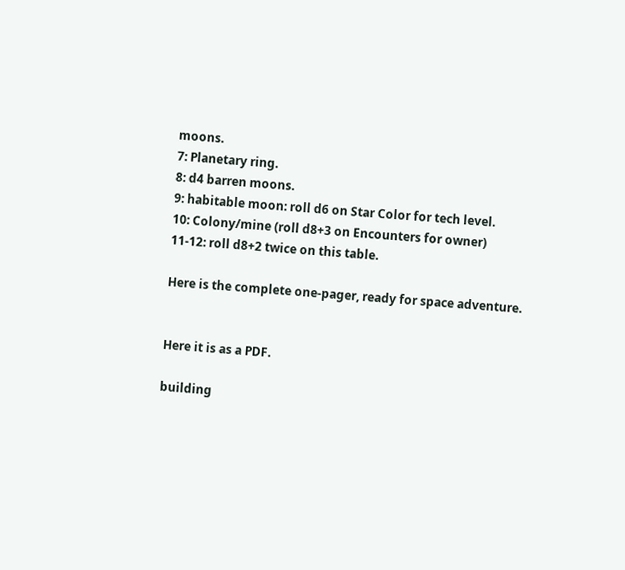moons.
7: Planetary ring.
8: d4 barren moons.
9: habitable moon: roll d6 on Star Color for tech level.
10: Colony/mine (roll d8+3 on Encounters for owner)
11-12: roll d8+2 twice on this table.

Here is the complete one-pager, ready for space adventure.


Here it is as a PDF.

building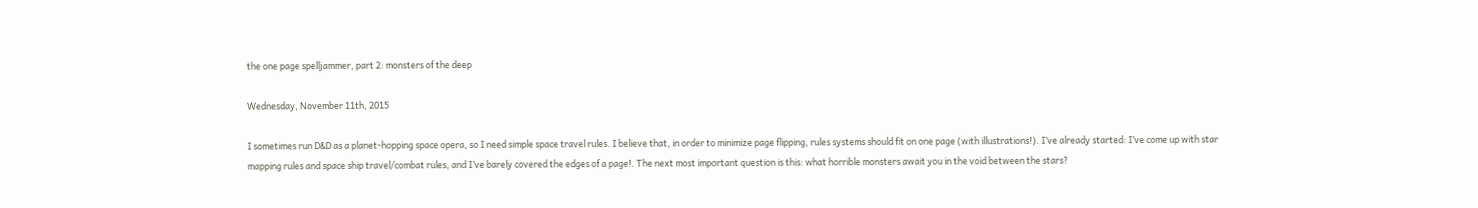the one page spelljammer, part 2: monsters of the deep

Wednesday, November 11th, 2015

I sometimes run D&D as a planet-hopping space opera, so I need simple space travel rules. I believe that, in order to minimize page flipping, rules systems should fit on one page (with illustrations!). I’ve already started: I’ve come up with star mapping rules and space ship travel/combat rules, and I’ve barely covered the edges of a page!. The next most important question is this: what horrible monsters await you in the void between the stars?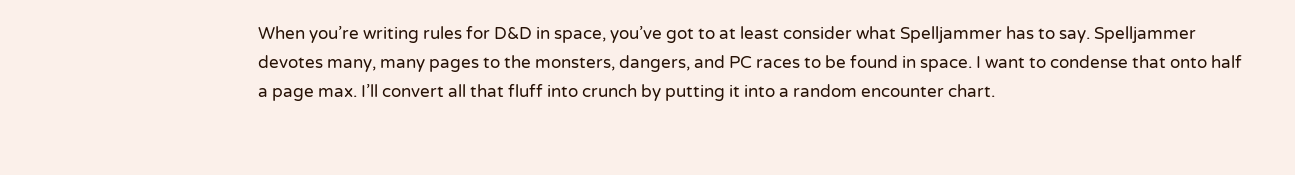When you’re writing rules for D&D in space, you’ve got to at least consider what Spelljammer has to say. Spelljammer devotes many, many pages to the monsters, dangers, and PC races to be found in space. I want to condense that onto half a page max. I’ll convert all that fluff into crunch by putting it into a random encounter chart.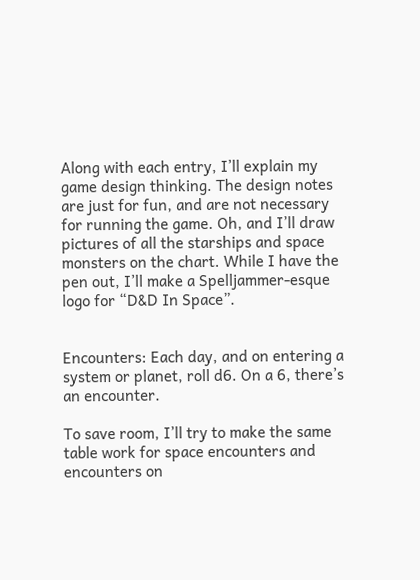Along with each entry, I’ll explain my game design thinking. The design notes are just for fun, and are not necessary for running the game. Oh, and I’ll draw pictures of all the starships and space monsters on the chart. While I have the pen out, I’ll make a Spelljammer-esque logo for “D&D In Space”.


Encounters: Each day, and on entering a system or planet, roll d6. On a 6, there’s an encounter.

To save room, I’ll try to make the same table work for space encounters and encounters on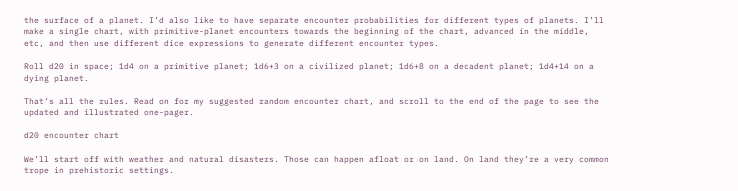the surface of a planet. I’d also like to have separate encounter probabilities for different types of planets. I’ll make a single chart, with primitive-planet encounters towards the beginning of the chart, advanced in the middle, etc, and then use different dice expressions to generate different encounter types.

Roll d20 in space; 1d4 on a primitive planet; 1d6+3 on a civilized planet; 1d6+8 on a decadent planet; 1d4+14 on a dying planet.

That’s all the rules. Read on for my suggested random encounter chart, and scroll to the end of the page to see the updated and illustrated one-pager.

d20 encounter chart

We’ll start off with weather and natural disasters. Those can happen afloat or on land. On land they’re a very common trope in prehistoric settings.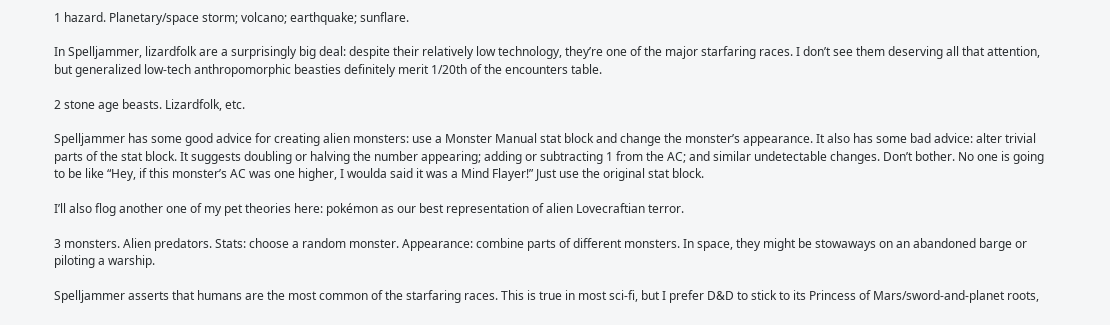1 hazard. Planetary/space storm; volcano; earthquake; sunflare.

In Spelljammer, lizardfolk are a surprisingly big deal: despite their relatively low technology, they’re one of the major starfaring races. I don’t see them deserving all that attention, but generalized low-tech anthropomorphic beasties definitely merit 1/20th of the encounters table.

2 stone age beasts. Lizardfolk, etc.

Spelljammer has some good advice for creating alien monsters: use a Monster Manual stat block and change the monster’s appearance. It also has some bad advice: alter trivial parts of the stat block. It suggests doubling or halving the number appearing; adding or subtracting 1 from the AC; and similar undetectable changes. Don’t bother. No one is going to be like “Hey, if this monster’s AC was one higher, I woulda said it was a Mind Flayer!” Just use the original stat block.

I’ll also flog another one of my pet theories here: pokémon as our best representation of alien Lovecraftian terror.

3 monsters. Alien predators. Stats: choose a random monster. Appearance: combine parts of different monsters. In space, they might be stowaways on an abandoned barge or piloting a warship.

Spelljammer asserts that humans are the most common of the starfaring races. This is true in most sci-fi, but I prefer D&D to stick to its Princess of Mars/sword-and-planet roots,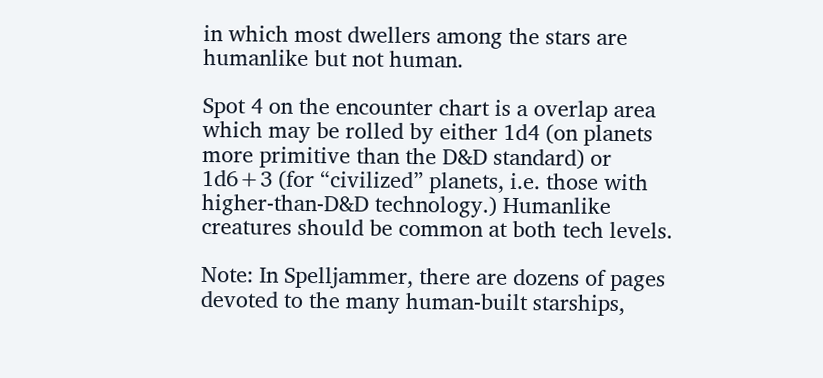in which most dwellers among the stars are humanlike but not human.

Spot 4 on the encounter chart is a overlap area which may be rolled by either 1d4 (on planets more primitive than the D&D standard) or 1d6+3 (for “civilized” planets, i.e. those with higher-than-D&D technology.) Humanlike creatures should be common at both tech levels.

Note: In Spelljammer, there are dozens of pages devoted to the many human-built starships,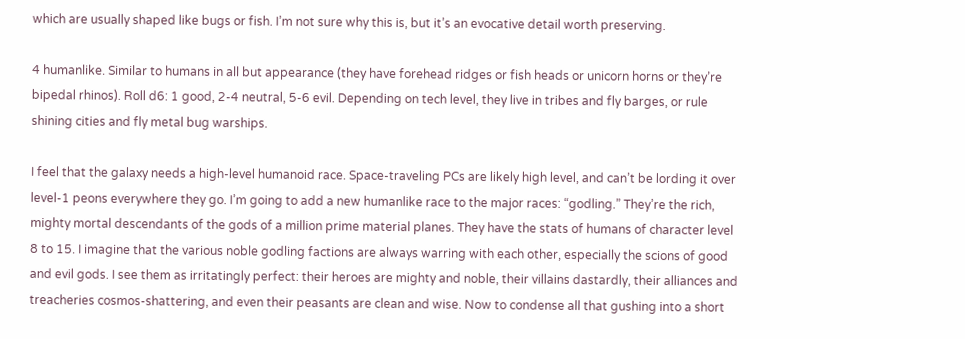which are usually shaped like bugs or fish. I’m not sure why this is, but it’s an evocative detail worth preserving.

4 humanlike. Similar to humans in all but appearance (they have forehead ridges or fish heads or unicorn horns or they’re bipedal rhinos). Roll d6: 1 good, 2-4 neutral, 5-6 evil. Depending on tech level, they live in tribes and fly barges, or rule shining cities and fly metal bug warships.

I feel that the galaxy needs a high-level humanoid race. Space-traveling PCs are likely high level, and can’t be lording it over level-1 peons everywhere they go. I’m going to add a new humanlike race to the major races: “godling.” They’re the rich, mighty mortal descendants of the gods of a million prime material planes. They have the stats of humans of character level 8 to 15. I imagine that the various noble godling factions are always warring with each other, especially the scions of good and evil gods. I see them as irritatingly perfect: their heroes are mighty and noble, their villains dastardly, their alliances and treacheries cosmos-shattering, and even their peasants are clean and wise. Now to condense all that gushing into a short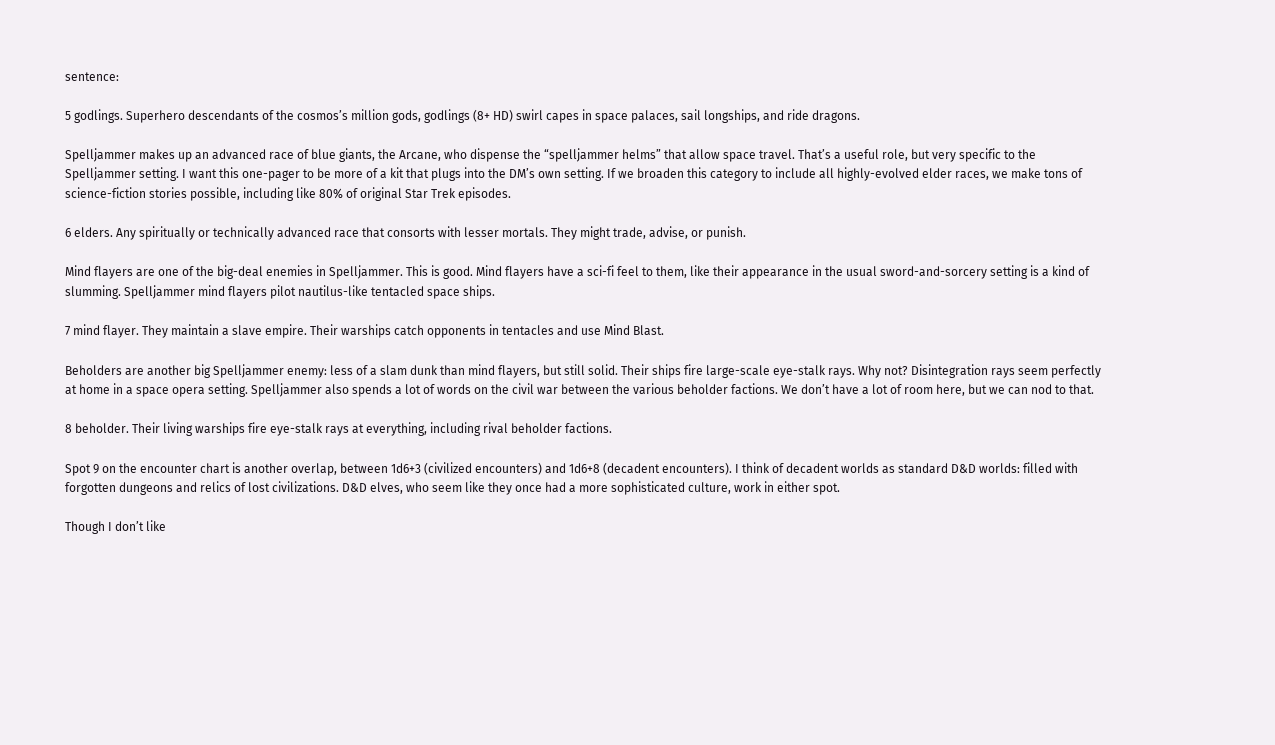sentence:

5 godlings. Superhero descendants of the cosmos’s million gods, godlings (8+ HD) swirl capes in space palaces, sail longships, and ride dragons.

Spelljammer makes up an advanced race of blue giants, the Arcane, who dispense the “spelljammer helms” that allow space travel. That’s a useful role, but very specific to the Spelljammer setting. I want this one-pager to be more of a kit that plugs into the DM’s own setting. If we broaden this category to include all highly-evolved elder races, we make tons of science-fiction stories possible, including like 80% of original Star Trek episodes.

6 elders. Any spiritually or technically advanced race that consorts with lesser mortals. They might trade, advise, or punish.

Mind flayers are one of the big-deal enemies in Spelljammer. This is good. Mind flayers have a sci-fi feel to them, like their appearance in the usual sword-and-sorcery setting is a kind of slumming. Spelljammer mind flayers pilot nautilus-like tentacled space ships.

7 mind flayer. They maintain a slave empire. Their warships catch opponents in tentacles and use Mind Blast.

Beholders are another big Spelljammer enemy: less of a slam dunk than mind flayers, but still solid. Their ships fire large-scale eye-stalk rays. Why not? Disintegration rays seem perfectly at home in a space opera setting. Spelljammer also spends a lot of words on the civil war between the various beholder factions. We don’t have a lot of room here, but we can nod to that.

8 beholder. Their living warships fire eye-stalk rays at everything, including rival beholder factions.

Spot 9 on the encounter chart is another overlap, between 1d6+3 (civilized encounters) and 1d6+8 (decadent encounters). I think of decadent worlds as standard D&D worlds: filled with forgotten dungeons and relics of lost civilizations. D&D elves, who seem like they once had a more sophisticated culture, work in either spot.

Though I don’t like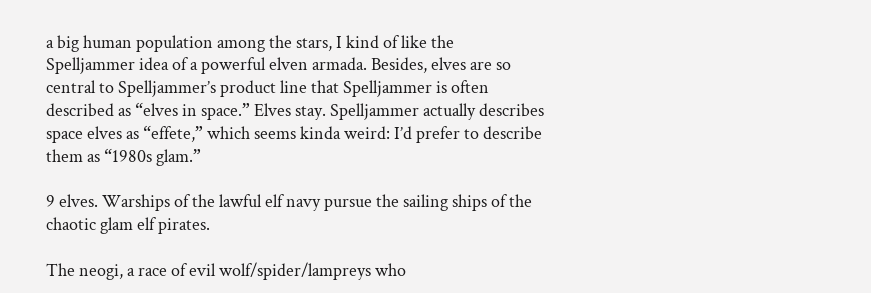a big human population among the stars, I kind of like the Spelljammer idea of a powerful elven armada. Besides, elves are so central to Spelljammer’s product line that Spelljammer is often described as “elves in space.” Elves stay. Spelljammer actually describes space elves as “effete,” which seems kinda weird: I’d prefer to describe them as “1980s glam.”

9 elves. Warships of the lawful elf navy pursue the sailing ships of the chaotic glam elf pirates.

The neogi, a race of evil wolf/spider/lampreys who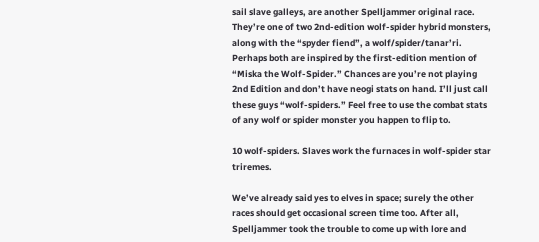sail slave galleys, are another Spelljammer original race. They’re one of two 2nd-edition wolf-spider hybrid monsters, along with the “spyder fiend”, a wolf/spider/tanar’ri. Perhaps both are inspired by the first-edition mention of “Miska the Wolf-Spider.” Chances are you’re not playing 2nd Edition and don’t have neogi stats on hand. I’ll just call these guys “wolf-spiders.” Feel free to use the combat stats of any wolf or spider monster you happen to flip to.

10 wolf-spiders. Slaves work the furnaces in wolf-spider star triremes.

We’ve already said yes to elves in space; surely the other races should get occasional screen time too. After all, Spelljammer took the trouble to come up with lore and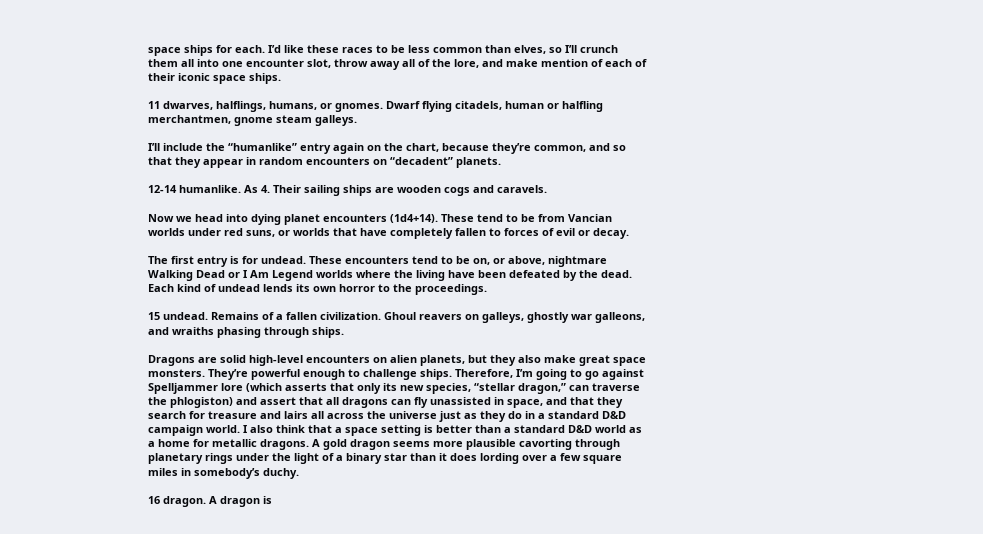space ships for each. I’d like these races to be less common than elves, so I’ll crunch them all into one encounter slot, throw away all of the lore, and make mention of each of their iconic space ships.

11 dwarves, halflings, humans, or gnomes. Dwarf flying citadels, human or halfling merchantmen, gnome steam galleys.

I’ll include the “humanlike” entry again on the chart, because they’re common, and so that they appear in random encounters on “decadent” planets.

12-14 humanlike. As 4. Their sailing ships are wooden cogs and caravels.

Now we head into dying planet encounters (1d4+14). These tend to be from Vancian worlds under red suns, or worlds that have completely fallen to forces of evil or decay.

The first entry is for undead. These encounters tend to be on, or above, nightmare Walking Dead or I Am Legend worlds where the living have been defeated by the dead. Each kind of undead lends its own horror to the proceedings.

15 undead. Remains of a fallen civilization. Ghoul reavers on galleys, ghostly war galleons, and wraiths phasing through ships.

Dragons are solid high-level encounters on alien planets, but they also make great space monsters. They’re powerful enough to challenge ships. Therefore, I’m going to go against Spelljammer lore (which asserts that only its new species, “stellar dragon,” can traverse the phlogiston) and assert that all dragons can fly unassisted in space, and that they search for treasure and lairs all across the universe just as they do in a standard D&D campaign world. I also think that a space setting is better than a standard D&D world as a home for metallic dragons. A gold dragon seems more plausible cavorting through planetary rings under the light of a binary star than it does lording over a few square miles in somebody’s duchy.

16 dragon. A dragon is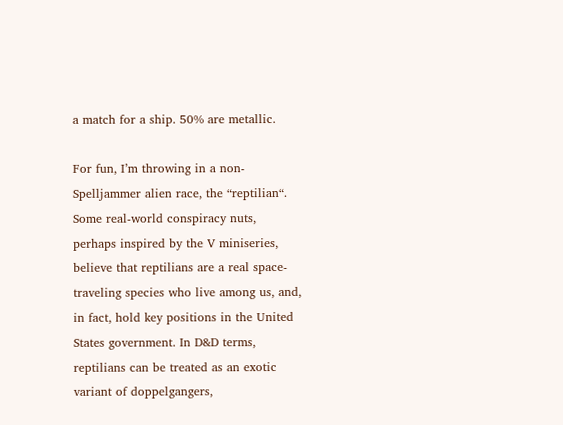a match for a ship. 50% are metallic.

For fun, I’m throwing in a non-Spelljammer alien race, the “reptilian“. Some real-world conspiracy nuts, perhaps inspired by the V miniseries, believe that reptilians are a real space-traveling species who live among us, and, in fact, hold key positions in the United States government. In D&D terms, reptilians can be treated as an exotic variant of doppelgangers,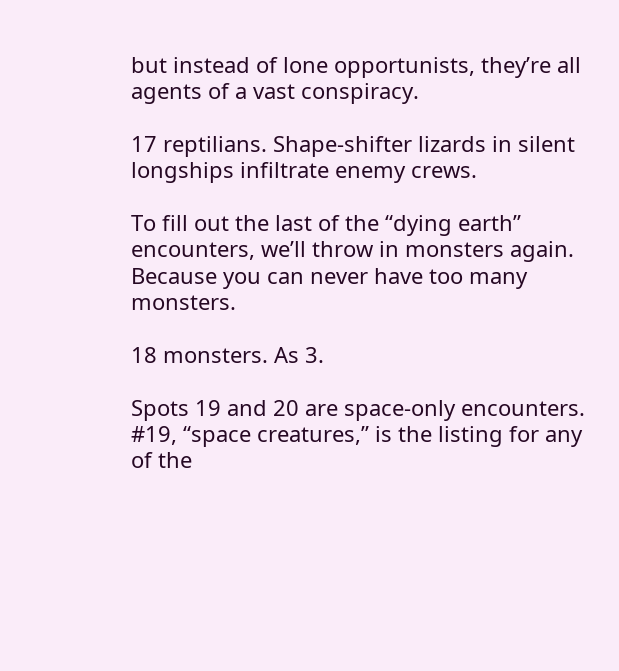but instead of lone opportunists, they’re all agents of a vast conspiracy.

17 reptilians. Shape-shifter lizards in silent longships infiltrate enemy crews.

To fill out the last of the “dying earth” encounters, we’ll throw in monsters again. Because you can never have too many monsters.

18 monsters. As 3.

Spots 19 and 20 are space-only encounters. #19, “space creatures,” is the listing for any of the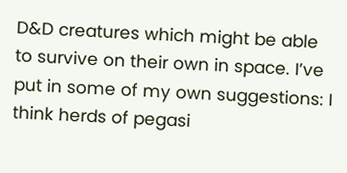D&D creatures which might be able to survive on their own in space. I’ve put in some of my own suggestions: I think herds of pegasi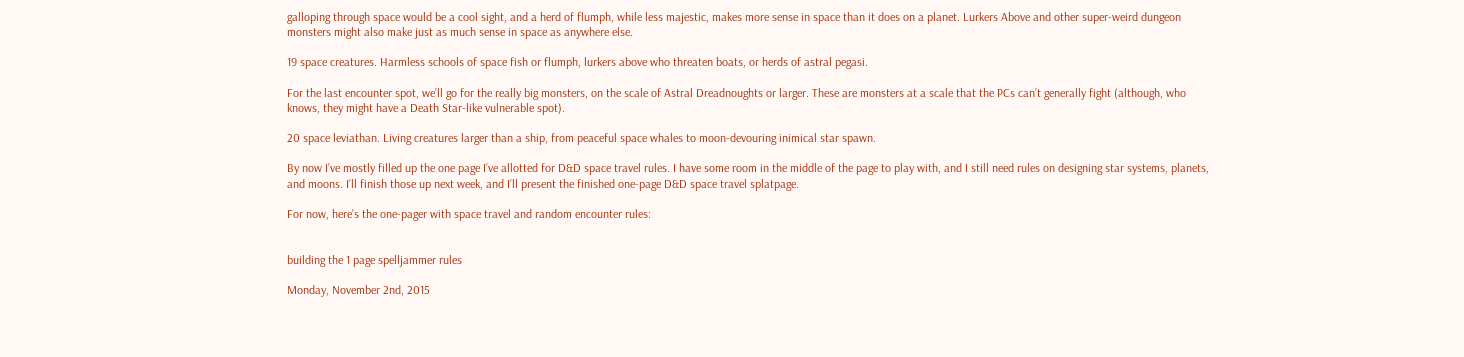galloping through space would be a cool sight, and a herd of flumph, while less majestic, makes more sense in space than it does on a planet. Lurkers Above and other super-weird dungeon monsters might also make just as much sense in space as anywhere else.

19 space creatures. Harmless schools of space fish or flumph, lurkers above who threaten boats, or herds of astral pegasi.

For the last encounter spot, we’ll go for the really big monsters, on the scale of Astral Dreadnoughts or larger. These are monsters at a scale that the PCs can’t generally fight (although, who knows, they might have a Death Star-like vulnerable spot).

20 space leviathan. Living creatures larger than a ship, from peaceful space whales to moon-devouring inimical star spawn.

By now I’ve mostly filled up the one page I’ve allotted for D&D space travel rules. I have some room in the middle of the page to play with, and I still need rules on designing star systems, planets, and moons. I’ll finish those up next week, and I’ll present the finished one-page D&D space travel splatpage.

For now, here’s the one-pager with space travel and random encounter rules:


building the 1 page spelljammer rules

Monday, November 2nd, 2015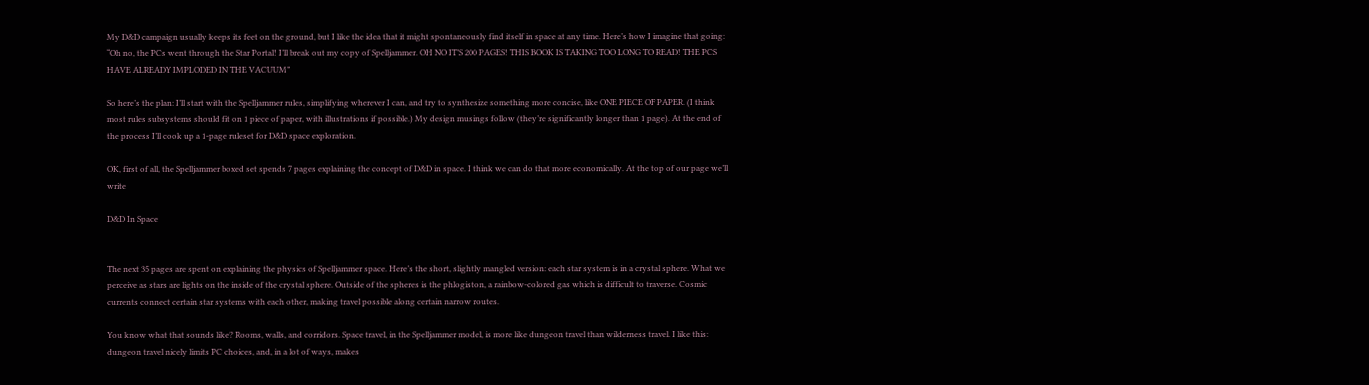My D&D campaign usually keeps its feet on the ground, but I like the idea that it might spontaneously find itself in space at any time. Here’s how I imagine that going: “Oh no, the PCs went through the Star Portal! I’ll break out my copy of Spelljammer. OH NO IT’S 200 PAGES! THIS BOOK IS TAKING TOO LONG TO READ! THE PCS HAVE ALREADY IMPLODED IN THE VACUUM”

So here’s the plan: I’ll start with the Spelljammer rules, simplifying wherever I can, and try to synthesize something more concise, like ONE PIECE OF PAPER. (I think most rules subsystems should fit on 1 piece of paper, with illustrations if possible.) My design musings follow (they’re significantly longer than 1 page). At the end of the process I’ll cook up a 1-page ruleset for D&D space exploration.

OK, first of all, the Spelljammer boxed set spends 7 pages explaining the concept of D&D in space. I think we can do that more economically. At the top of our page we’ll write

D&D In Space


The next 35 pages are spent on explaining the physics of Spelljammer space. Here’s the short, slightly mangled version: each star system is in a crystal sphere. What we perceive as stars are lights on the inside of the crystal sphere. Outside of the spheres is the phlogiston, a rainbow-colored gas which is difficult to traverse. Cosmic currents connect certain star systems with each other, making travel possible along certain narrow routes.

You know what that sounds like? Rooms, walls, and corridors. Space travel, in the Spelljammer model, is more like dungeon travel than wilderness travel. I like this: dungeon travel nicely limits PC choices, and, in a lot of ways, makes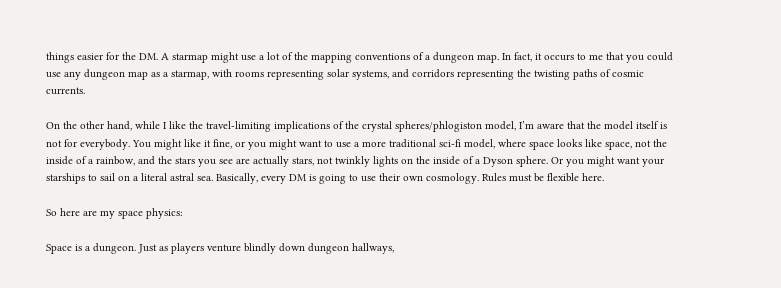things easier for the DM. A starmap might use a lot of the mapping conventions of a dungeon map. In fact, it occurs to me that you could use any dungeon map as a starmap, with rooms representing solar systems, and corridors representing the twisting paths of cosmic currents.

On the other hand, while I like the travel-limiting implications of the crystal spheres/phlogiston model, I’m aware that the model itself is not for everybody. You might like it fine, or you might want to use a more traditional sci-fi model, where space looks like space, not the inside of a rainbow, and the stars you see are actually stars, not twinkly lights on the inside of a Dyson sphere. Or you might want your starships to sail on a literal astral sea. Basically, every DM is going to use their own cosmology. Rules must be flexible here.

So here are my space physics:

Space is a dungeon. Just as players venture blindly down dungeon hallways,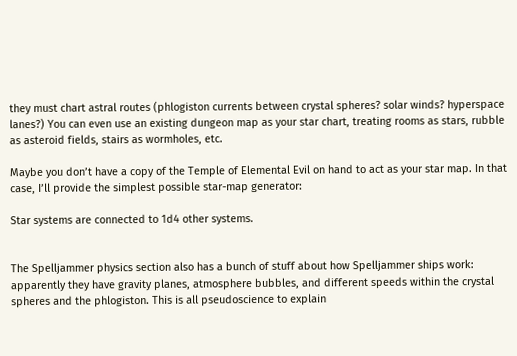they must chart astral routes (phlogiston currents between crystal spheres? solar winds? hyperspace lanes?) You can even use an existing dungeon map as your star chart, treating rooms as stars, rubble as asteroid fields, stairs as wormholes, etc.

Maybe you don’t have a copy of the Temple of Elemental Evil on hand to act as your star map. In that case, I’ll provide the simplest possible star-map generator:

Star systems are connected to 1d4 other systems.


The Spelljammer physics section also has a bunch of stuff about how Spelljammer ships work: apparently they have gravity planes, atmosphere bubbles, and different speeds within the crystal spheres and the phlogiston. This is all pseudoscience to explain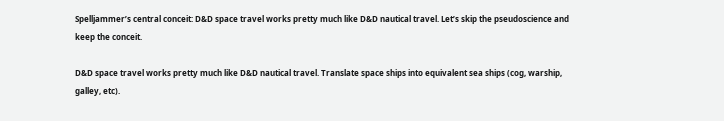Spelljammer’s central conceit: D&D space travel works pretty much like D&D nautical travel. Let’s skip the pseudoscience and keep the conceit.

D&D space travel works pretty much like D&D nautical travel. Translate space ships into equivalent sea ships (cog, warship, galley, etc).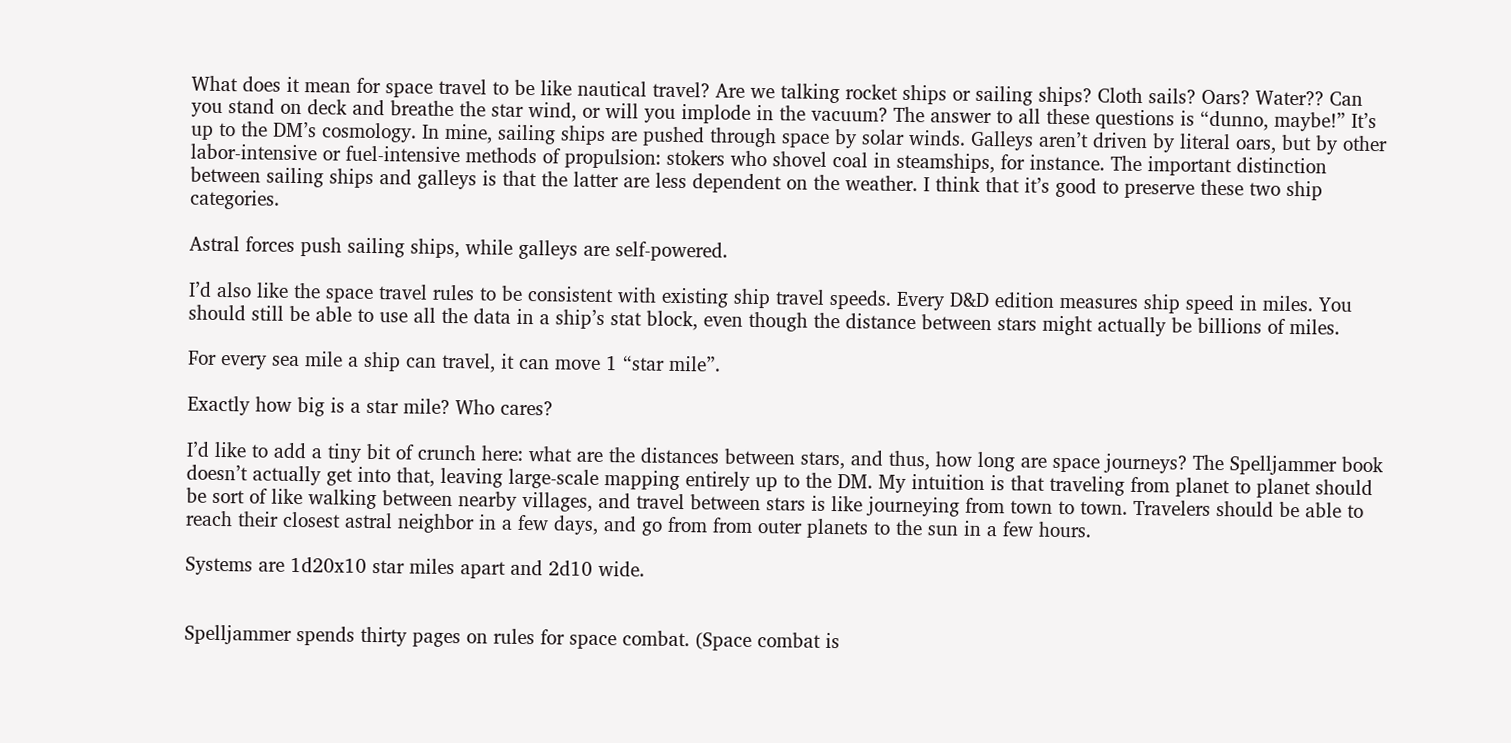What does it mean for space travel to be like nautical travel? Are we talking rocket ships or sailing ships? Cloth sails? Oars? Water?? Can you stand on deck and breathe the star wind, or will you implode in the vacuum? The answer to all these questions is “dunno, maybe!” It’s up to the DM’s cosmology. In mine, sailing ships are pushed through space by solar winds. Galleys aren’t driven by literal oars, but by other labor-intensive or fuel-intensive methods of propulsion: stokers who shovel coal in steamships, for instance. The important distinction between sailing ships and galleys is that the latter are less dependent on the weather. I think that it’s good to preserve these two ship categories.

Astral forces push sailing ships, while galleys are self-powered.

I’d also like the space travel rules to be consistent with existing ship travel speeds. Every D&D edition measures ship speed in miles. You should still be able to use all the data in a ship’s stat block, even though the distance between stars might actually be billions of miles.

For every sea mile a ship can travel, it can move 1 “star mile”.

Exactly how big is a star mile? Who cares?

I’d like to add a tiny bit of crunch here: what are the distances between stars, and thus, how long are space journeys? The Spelljammer book doesn’t actually get into that, leaving large-scale mapping entirely up to the DM. My intuition is that traveling from planet to planet should be sort of like walking between nearby villages, and travel between stars is like journeying from town to town. Travelers should be able to reach their closest astral neighbor in a few days, and go from from outer planets to the sun in a few hours.

Systems are 1d20x10 star miles apart and 2d10 wide.


Spelljammer spends thirty pages on rules for space combat. (Space combat is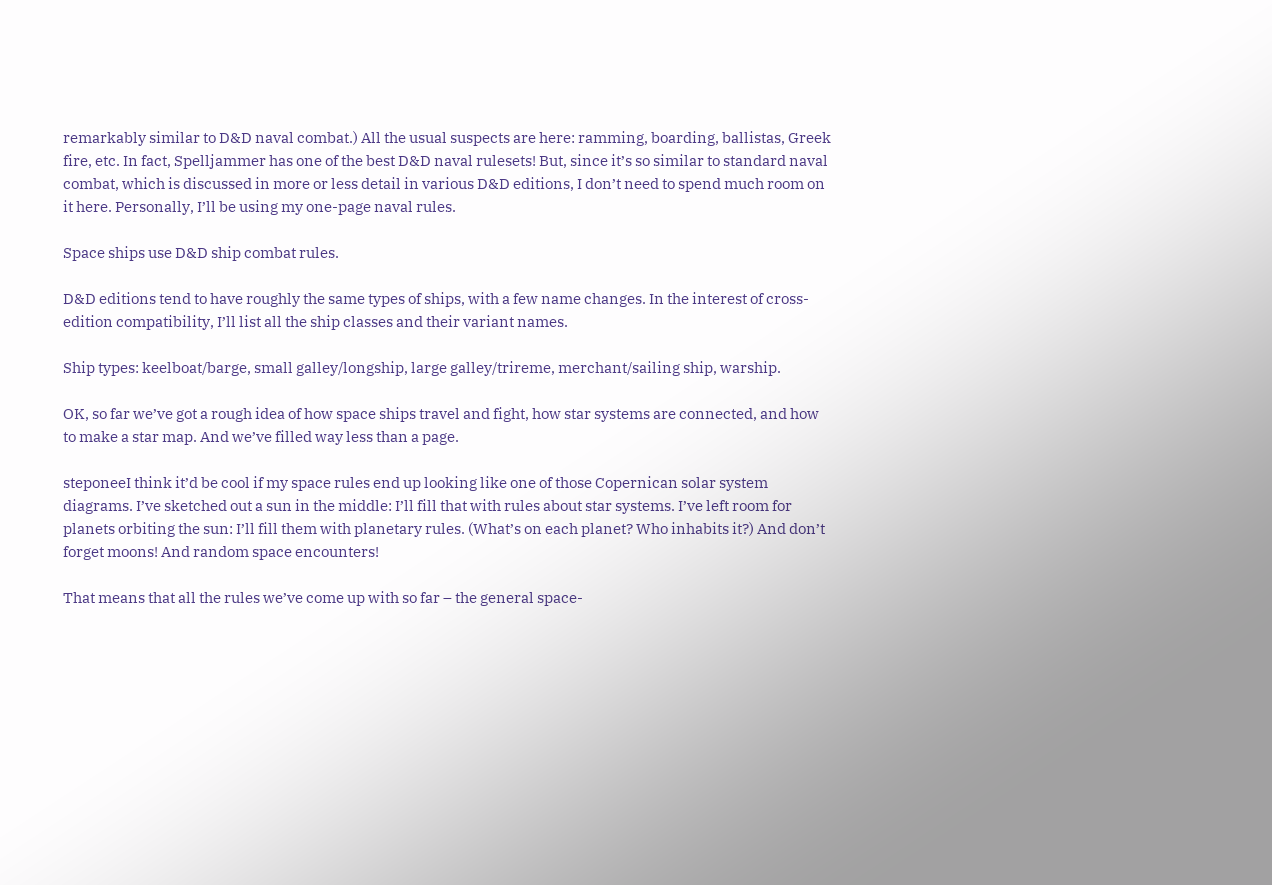remarkably similar to D&D naval combat.) All the usual suspects are here: ramming, boarding, ballistas, Greek fire, etc. In fact, Spelljammer has one of the best D&D naval rulesets! But, since it’s so similar to standard naval combat, which is discussed in more or less detail in various D&D editions, I don’t need to spend much room on it here. Personally, I’ll be using my one-page naval rules.

Space ships use D&D ship combat rules.

D&D editions tend to have roughly the same types of ships, with a few name changes. In the interest of cross-edition compatibility, I’ll list all the ship classes and their variant names.

Ship types: keelboat/barge, small galley/longship, large galley/trireme, merchant/sailing ship, warship.

OK, so far we’ve got a rough idea of how space ships travel and fight, how star systems are connected, and how to make a star map. And we’ve filled way less than a page.

steponeeI think it’d be cool if my space rules end up looking like one of those Copernican solar system diagrams. I’ve sketched out a sun in the middle: I’ll fill that with rules about star systems. I’ve left room for planets orbiting the sun: I’ll fill them with planetary rules. (What’s on each planet? Who inhabits it?) And don’t forget moons! And random space encounters!

That means that all the rules we’ve come up with so far – the general space-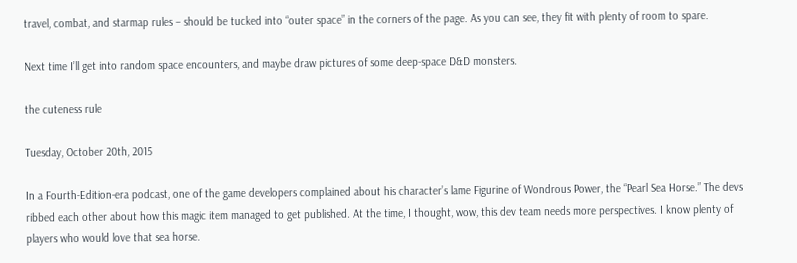travel, combat, and starmap rules – should be tucked into “outer space” in the corners of the page. As you can see, they fit with plenty of room to spare.

Next time I’ll get into random space encounters, and maybe draw pictures of some deep-space D&D monsters.

the cuteness rule

Tuesday, October 20th, 2015

In a Fourth-Edition-era podcast, one of the game developers complained about his character’s lame Figurine of Wondrous Power, the “Pearl Sea Horse.” The devs ribbed each other about how this magic item managed to get published. At the time, I thought, wow, this dev team needs more perspectives. I know plenty of players who would love that sea horse.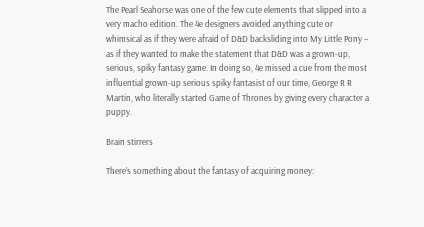The Pearl Seahorse was one of the few cute elements that slipped into a very macho edition. The 4e designers avoided anything cute or whimsical as if they were afraid of D&D backsliding into My Little Pony – as if they wanted to make the statement that D&D was a grown-up, serious, spiky fantasy game. In doing so, 4e missed a cue from the most influential grown-up serious spiky fantasist of our time, George R R Martin, who literally started Game of Thrones by giving every character a puppy.

Brain stirrers

There’s something about the fantasy of acquiring money: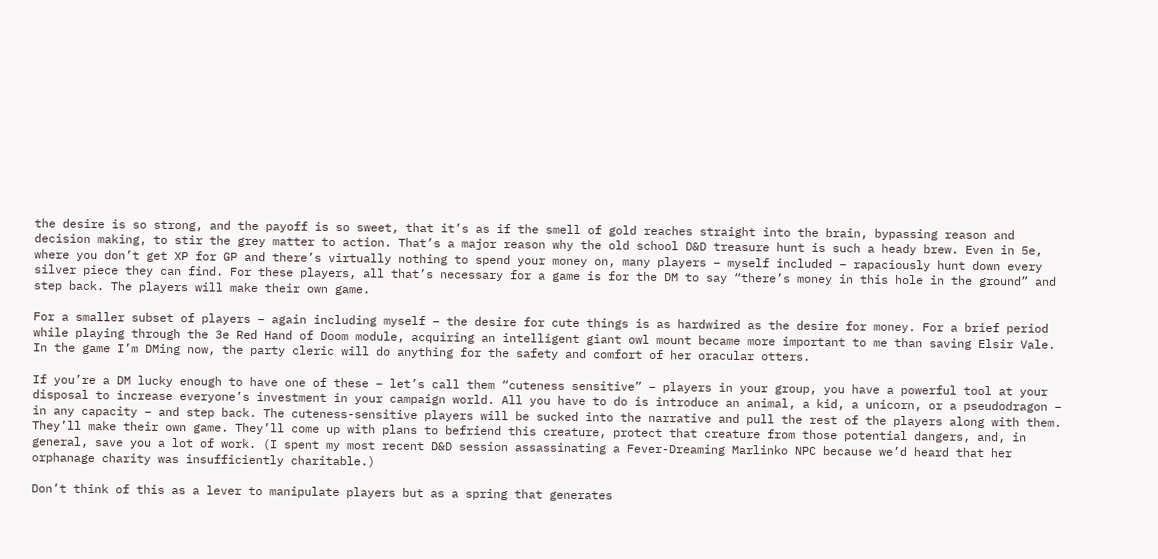the desire is so strong, and the payoff is so sweet, that it’s as if the smell of gold reaches straight into the brain, bypassing reason and decision making, to stir the grey matter to action. That’s a major reason why the old school D&D treasure hunt is such a heady brew. Even in 5e, where you don’t get XP for GP and there’s virtually nothing to spend your money on, many players – myself included – rapaciously hunt down every silver piece they can find. For these players, all that’s necessary for a game is for the DM to say “there’s money in this hole in the ground” and step back. The players will make their own game.

For a smaller subset of players – again including myself – the desire for cute things is as hardwired as the desire for money. For a brief period while playing through the 3e Red Hand of Doom module, acquiring an intelligent giant owl mount became more important to me than saving Elsir Vale. In the game I’m DMing now, the party cleric will do anything for the safety and comfort of her oracular otters.

If you’re a DM lucky enough to have one of these – let’s call them “cuteness sensitive” – players in your group, you have a powerful tool at your disposal to increase everyone’s investment in your campaign world. All you have to do is introduce an animal, a kid, a unicorn, or a pseudodragon – in any capacity – and step back. The cuteness-sensitive players will be sucked into the narrative and pull the rest of the players along with them. They’ll make their own game. They’ll come up with plans to befriend this creature, protect that creature from those potential dangers, and, in general, save you a lot of work. (I spent my most recent D&D session assassinating a Fever-Dreaming Marlinko NPC because we’d heard that her orphanage charity was insufficiently charitable.)

Don’t think of this as a lever to manipulate players but as a spring that generates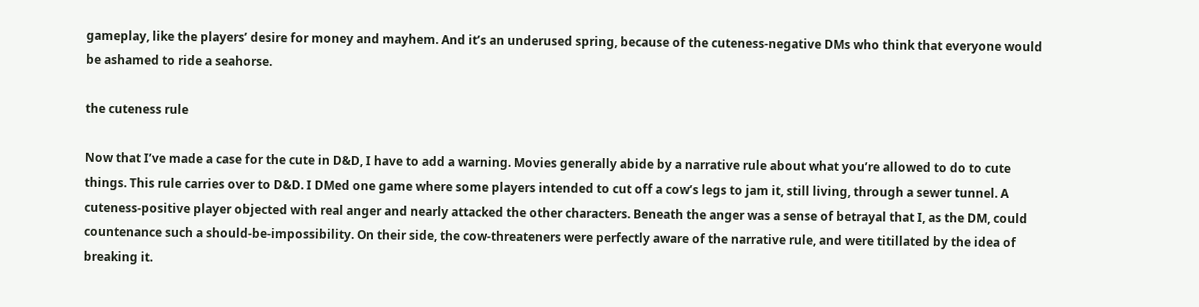gameplay, like the players’ desire for money and mayhem. And it’s an underused spring, because of the cuteness-negative DMs who think that everyone would be ashamed to ride a seahorse.

the cuteness rule

Now that I’ve made a case for the cute in D&D, I have to add a warning. Movies generally abide by a narrative rule about what you’re allowed to do to cute things. This rule carries over to D&D. I DMed one game where some players intended to cut off a cow’s legs to jam it, still living, through a sewer tunnel. A cuteness-positive player objected with real anger and nearly attacked the other characters. Beneath the anger was a sense of betrayal that I, as the DM, could countenance such a should-be-impossibility. On their side, the cow-threateners were perfectly aware of the narrative rule, and were titillated by the idea of breaking it.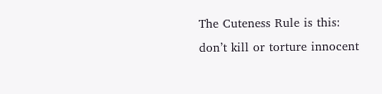The Cuteness Rule is this: don’t kill or torture innocent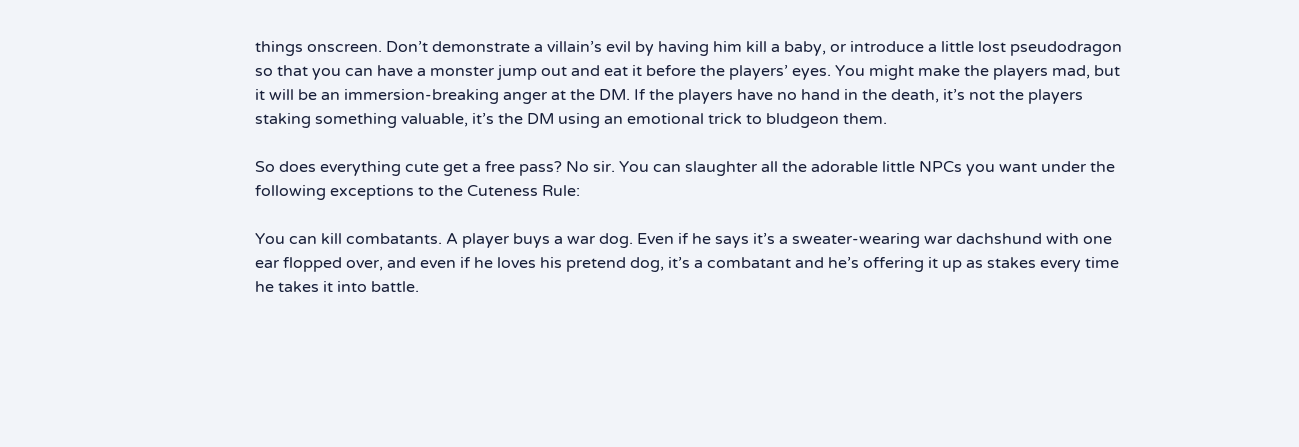things onscreen. Don’t demonstrate a villain’s evil by having him kill a baby, or introduce a little lost pseudodragon so that you can have a monster jump out and eat it before the players’ eyes. You might make the players mad, but it will be an immersion-breaking anger at the DM. If the players have no hand in the death, it’s not the players staking something valuable, it’s the DM using an emotional trick to bludgeon them.

So does everything cute get a free pass? No sir. You can slaughter all the adorable little NPCs you want under the following exceptions to the Cuteness Rule:

You can kill combatants. A player buys a war dog. Even if he says it’s a sweater-wearing war dachshund with one ear flopped over, and even if he loves his pretend dog, it’s a combatant and he’s offering it up as stakes every time he takes it into battle.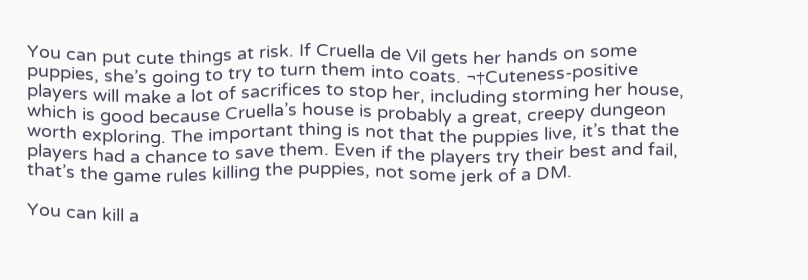You can put cute things at risk. If Cruella de Vil gets her hands on some puppies, she’s going to try to turn them into coats. ¬†Cuteness-positive players will make a lot of sacrifices to stop her, including storming her house, which is good because Cruella’s house is probably a great, creepy dungeon worth exploring. The important thing is not that the puppies live, it’s that the players had a chance to save them. Even if the players try their best and fail, that’s the game rules killing the puppies, not some jerk of a DM.

You can kill a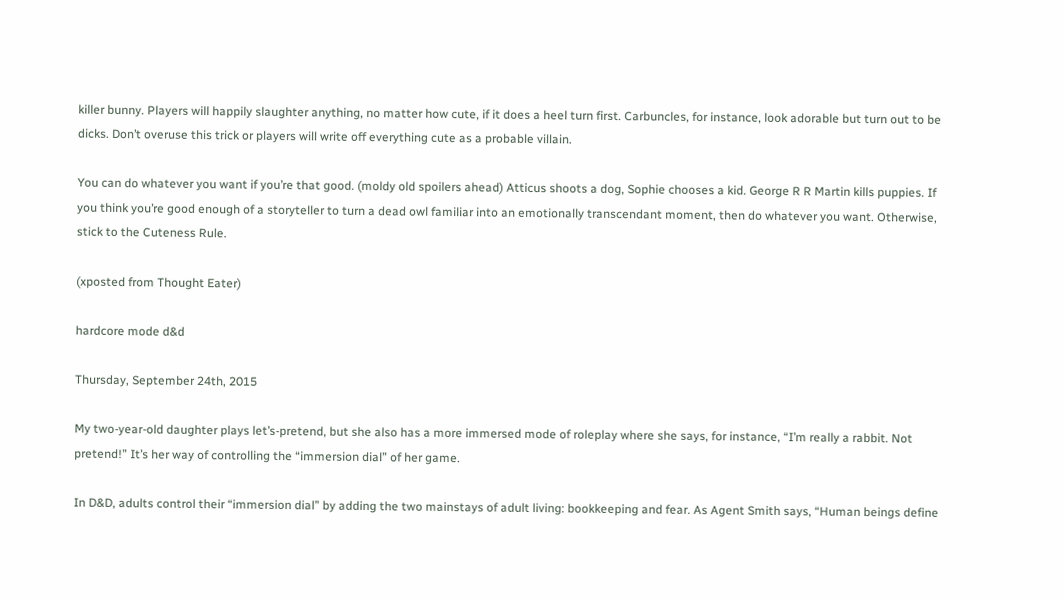killer bunny. Players will happily slaughter anything, no matter how cute, if it does a heel turn first. Carbuncles, for instance, look adorable but turn out to be dicks. Don’t overuse this trick or players will write off everything cute as a probable villain.

You can do whatever you want if you’re that good. (moldy old spoilers ahead) Atticus shoots a dog, Sophie chooses a kid. George R R Martin kills puppies. If you think you’re good enough of a storyteller to turn a dead owl familiar into an emotionally transcendant moment, then do whatever you want. Otherwise, stick to the Cuteness Rule.

(xposted from Thought Eater)

hardcore mode d&d

Thursday, September 24th, 2015

My two-year-old daughter plays let’s-pretend, but she also has a more immersed mode of roleplay where she says, for instance, “I’m really a rabbit. Not pretend!” It’s her way of controlling the “immersion dial” of her game.

In D&D, adults control their “immersion dial” by adding the two mainstays of adult living: bookkeeping and fear. As Agent Smith says, “Human beings define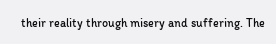their reality through misery and suffering. The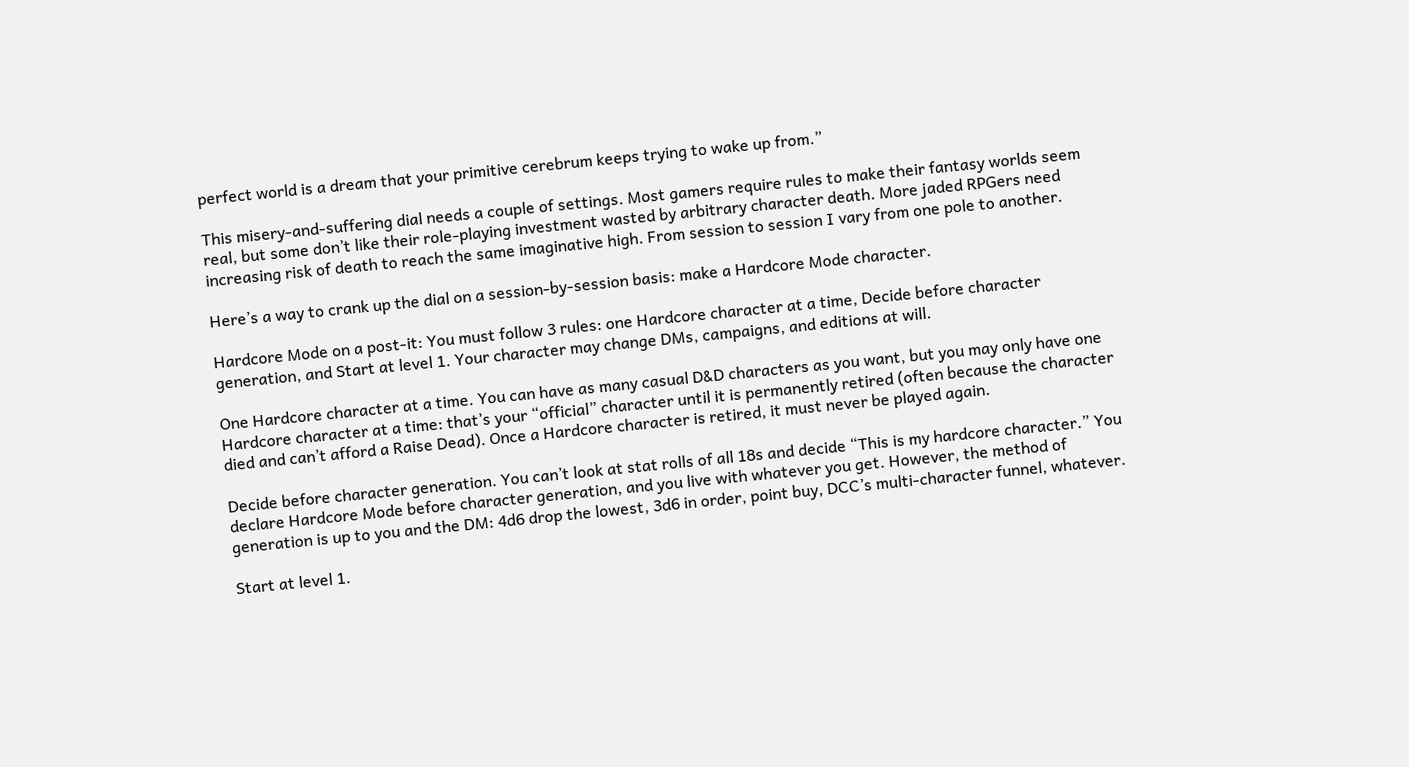perfect world is a dream that your primitive cerebrum keeps trying to wake up from.”

This misery-and-suffering dial needs a couple of settings. Most gamers require rules to make their fantasy worlds seem real, but some don’t like their role-playing investment wasted by arbitrary character death. More jaded RPGers need increasing risk of death to reach the same imaginative high. From session to session I vary from one pole to another.

Here’s a way to crank up the dial on a session-by-session basis: make a Hardcore Mode character.

Hardcore Mode on a post-it: You must follow 3 rules: one Hardcore character at a time, Decide before character generation, and Start at level 1. Your character may change DMs, campaigns, and editions at will.

One Hardcore character at a time. You can have as many casual D&D characters as you want, but you may only have one Hardcore character at a time: that’s your “official” character until it is permanently retired (often because the character died and can’t afford a Raise Dead). Once a Hardcore character is retired, it must never be played again.

Decide before character generation. You can’t look at stat rolls of all 18s and decide “This is my hardcore character.” You declare Hardcore Mode before character generation, and you live with whatever you get. However, the method of generation is up to you and the DM: 4d6 drop the lowest, 3d6 in order, point buy, DCC’s multi-character funnel, whatever.

Start at level 1.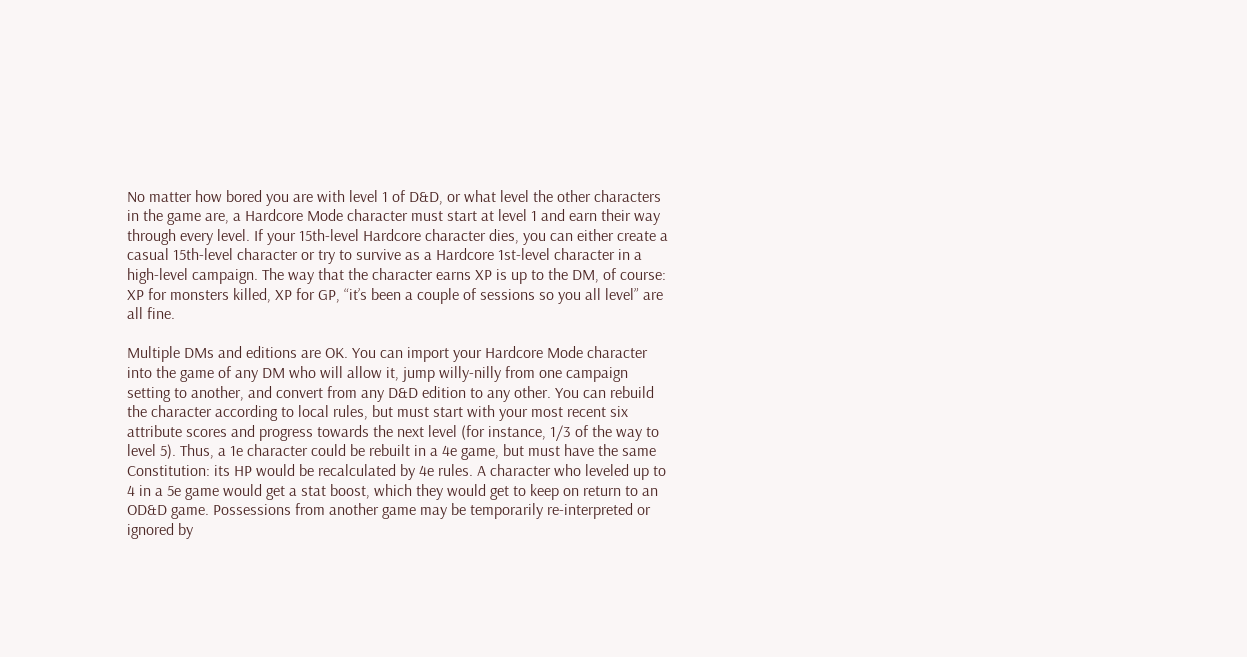No matter how bored you are with level 1 of D&D, or what level the other characters in the game are, a Hardcore Mode character must start at level 1 and earn their way through every level. If your 15th-level Hardcore character dies, you can either create a casual 15th-level character or try to survive as a Hardcore 1st-level character in a high-level campaign. The way that the character earns XP is up to the DM, of course: XP for monsters killed, XP for GP, “it’s been a couple of sessions so you all level” are all fine.

Multiple DMs and editions are OK. You can import your Hardcore Mode character into the game of any DM who will allow it, jump willy-nilly from one campaign setting to another, and convert from any D&D edition to any other. You can rebuild the character according to local rules, but must start with your most recent six attribute scores and progress towards the next level (for instance, 1/3 of the way to level 5). Thus, a 1e character could be rebuilt in a 4e game, but must have the same Constitution: its HP would be recalculated by 4e rules. A character who leveled up to 4 in a 5e game would get a stat boost, which they would get to keep on return to an OD&D game. Possessions from another game may be temporarily re-interpreted or ignored by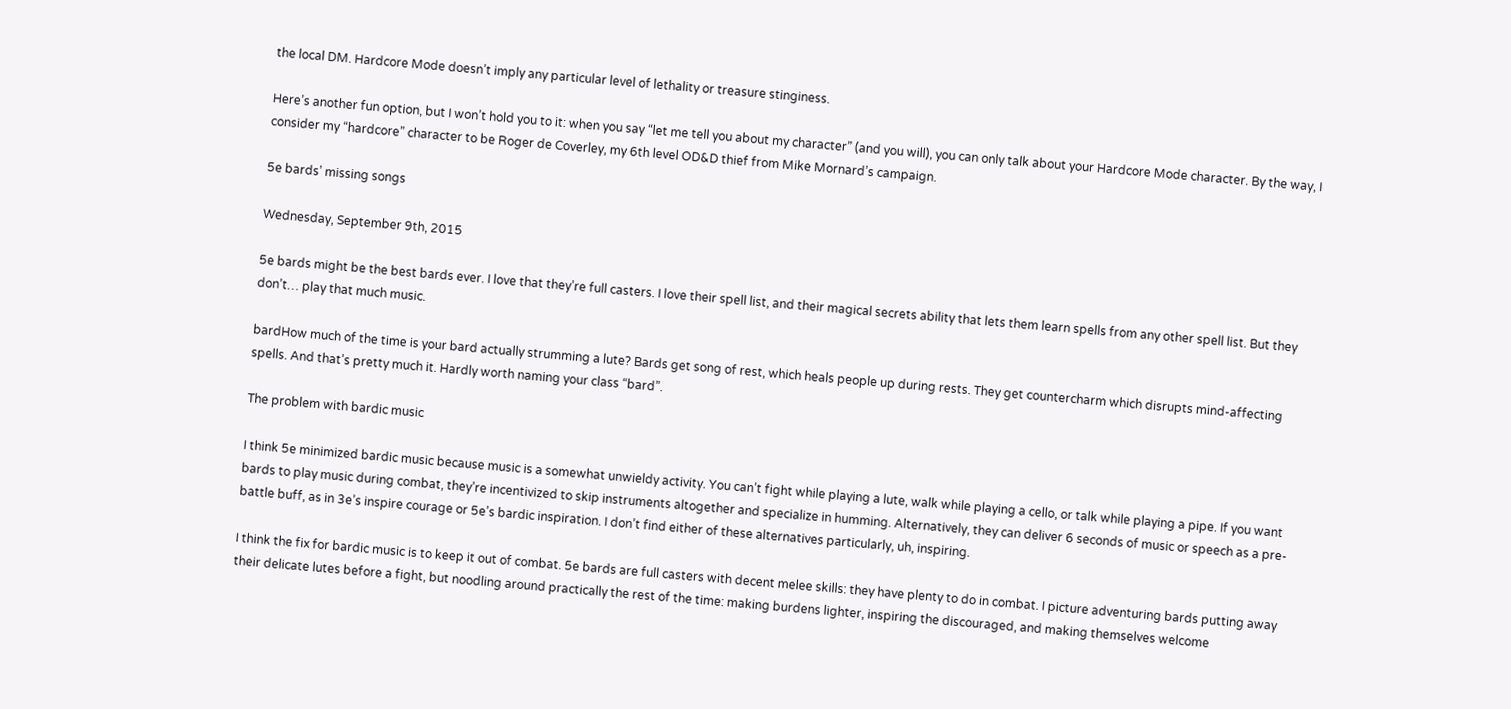the local DM. Hardcore Mode doesn’t imply any particular level of lethality or treasure stinginess.

Here’s another fun option, but I won’t hold you to it: when you say “let me tell you about my character” (and you will), you can only talk about your Hardcore Mode character. By the way, I consider my “hardcore” character to be Roger de Coverley, my 6th level OD&D thief from Mike Mornard’s campaign.

5e bards’ missing songs

Wednesday, September 9th, 2015

5e bards might be the best bards ever. I love that they’re full casters. I love their spell list, and their magical secrets ability that lets them learn spells from any other spell list. But they don’t… play that much music.

bardHow much of the time is your bard actually strumming a lute? Bards get song of rest, which heals people up during rests. They get countercharm which disrupts mind-affecting spells. And that’s pretty much it. Hardly worth naming your class “bard”.

The problem with bardic music

I think 5e minimized bardic music because music is a somewhat unwieldy activity. You can’t fight while playing a lute, walk while playing a cello, or talk while playing a pipe. If you want bards to play music during combat, they’re incentivized to skip instruments altogether and specialize in humming. Alternatively, they can deliver 6 seconds of music or speech as a pre-battle buff, as in 3e’s inspire courage or 5e’s bardic inspiration. I don’t find either of these alternatives particularly, uh, inspiring.

I think the fix for bardic music is to keep it out of combat. 5e bards are full casters with decent melee skills: they have plenty to do in combat. I picture adventuring bards putting away their delicate lutes before a fight, but noodling around practically the rest of the time: making burdens lighter, inspiring the discouraged, and making themselves welcome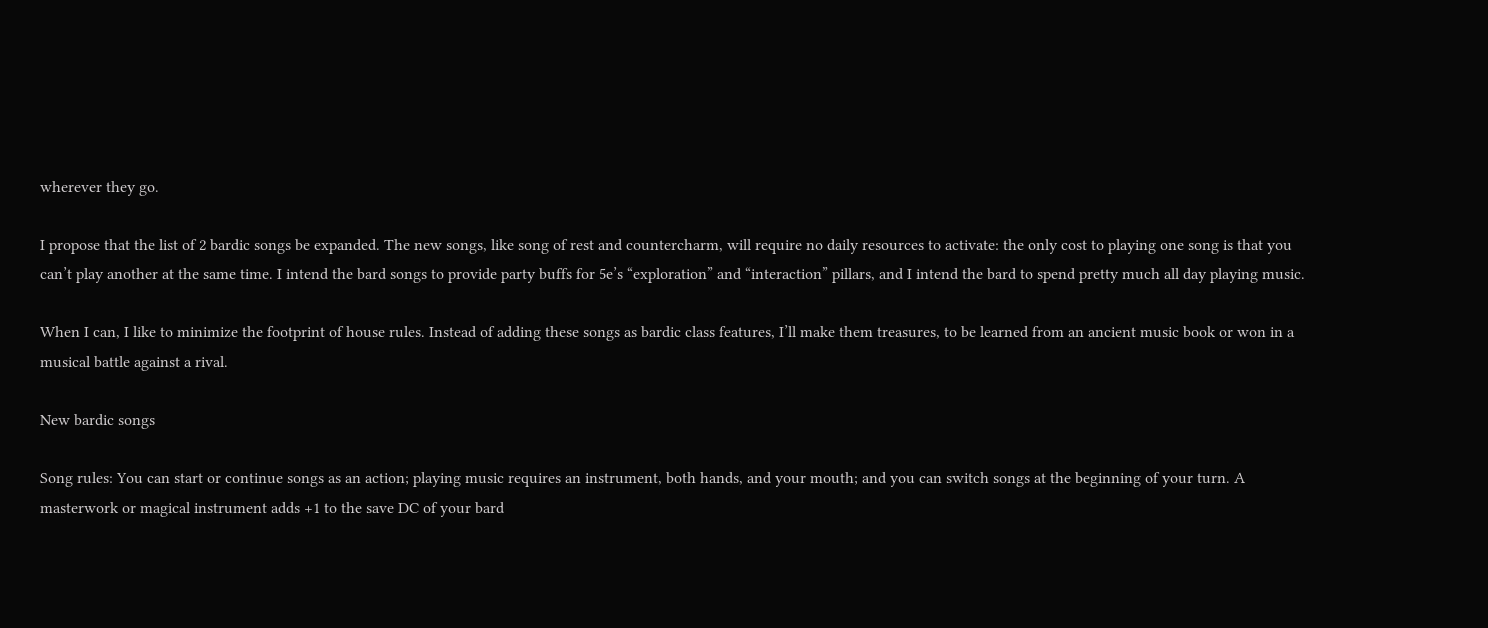wherever they go.

I propose that the list of 2 bardic songs be expanded. The new songs, like song of rest and countercharm, will require no daily resources to activate: the only cost to playing one song is that you can’t play another at the same time. I intend the bard songs to provide party buffs for 5e’s “exploration” and “interaction” pillars, and I intend the bard to spend pretty much all day playing music.

When I can, I like to minimize the footprint of house rules. Instead of adding these songs as bardic class features, I’ll make them treasures, to be learned from an ancient music book or won in a musical battle against a rival.

New bardic songs

Song rules: You can start or continue songs as an action; playing music requires an instrument, both hands, and your mouth; and you can switch songs at the beginning of your turn. A masterwork or magical instrument adds +1 to the save DC of your bard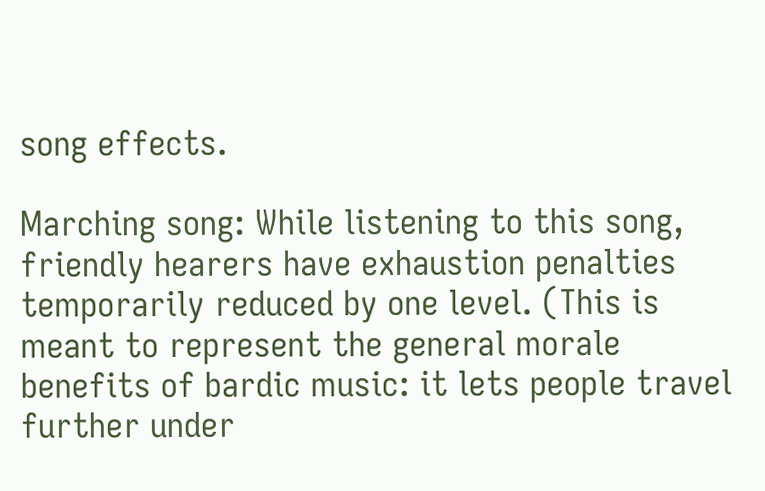song effects.

Marching song: While listening to this song, friendly hearers have exhaustion penalties temporarily reduced by one level. (This is meant to represent the general morale benefits of bardic music: it lets people travel further under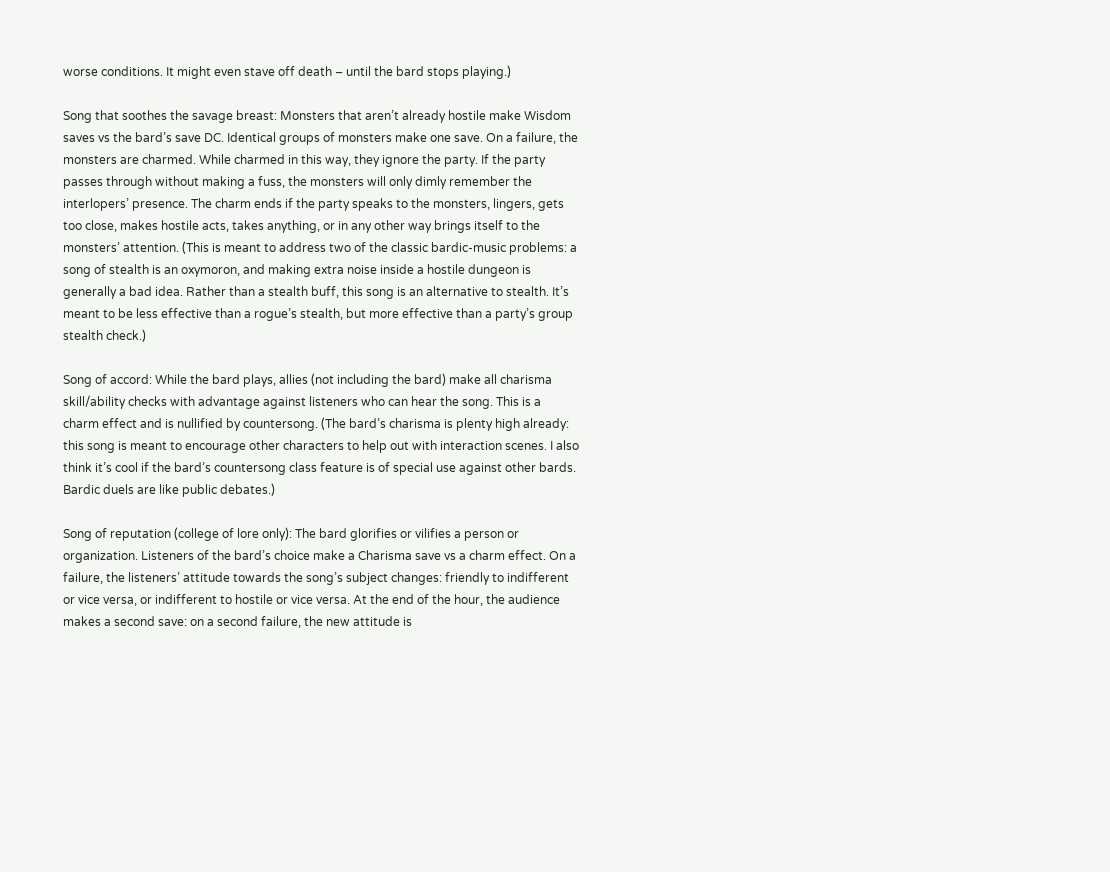worse conditions. It might even stave off death – until the bard stops playing.)

Song that soothes the savage breast: Monsters that aren’t already hostile make Wisdom saves vs the bard’s save DC. Identical groups of monsters make one save. On a failure, the monsters are charmed. While charmed in this way, they ignore the party. If the party passes through without making a fuss, the monsters will only dimly remember the interlopers’ presence. The charm ends if the party speaks to the monsters, lingers, gets too close, makes hostile acts, takes anything, or in any other way brings itself to the monsters’ attention. (This is meant to address two of the classic bardic-music problems: a song of stealth is an oxymoron, and making extra noise inside a hostile dungeon is generally a bad idea. Rather than a stealth buff, this song is an alternative to stealth. It’s meant to be less effective than a rogue’s stealth, but more effective than a party’s group stealth check.)

Song of accord: While the bard plays, allies (not including the bard) make all charisma skill/ability checks with advantage against listeners who can hear the song. This is a charm effect and is nullified by countersong. (The bard’s charisma is plenty high already: this song is meant to encourage other characters to help out with interaction scenes. I also think it’s cool if the bard’s countersong class feature is of special use against other bards. Bardic duels are like public debates.)

Song of reputation (college of lore only): The bard glorifies or vilifies a person or organization. Listeners of the bard’s choice make a Charisma save vs a charm effect. On a failure, the listeners’ attitude towards the song’s subject changes: friendly to indifferent or vice versa, or indifferent to hostile or vice versa. At the end of the hour, the audience makes a second save: on a second failure, the new attitude is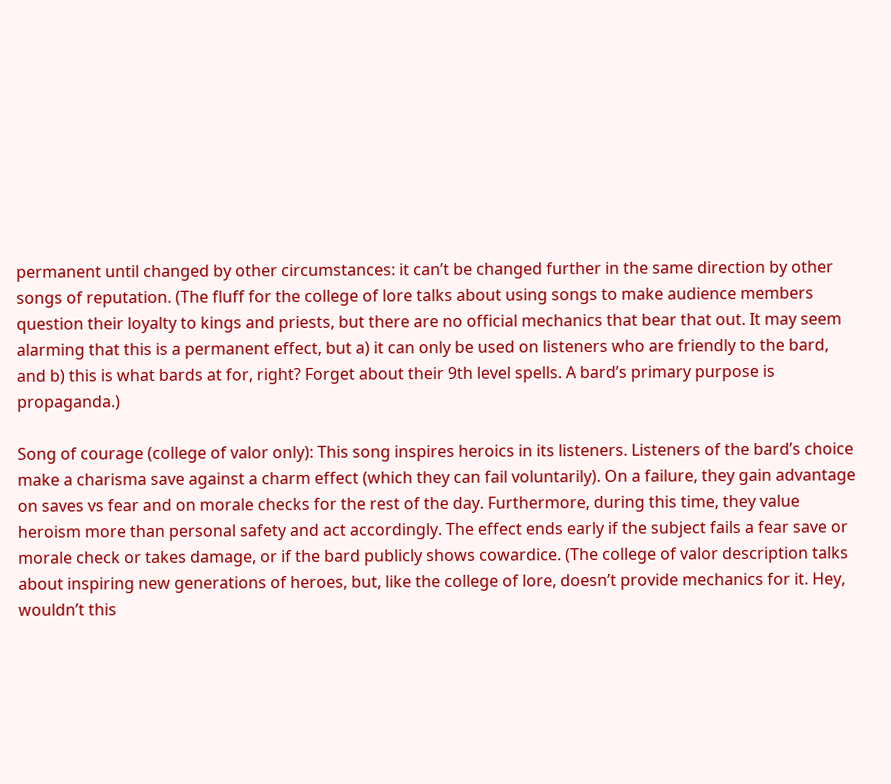permanent until changed by other circumstances: it can’t be changed further in the same direction by other songs of reputation. (The fluff for the college of lore talks about using songs to make audience members question their loyalty to kings and priests, but there are no official mechanics that bear that out. It may seem alarming that this is a permanent effect, but a) it can only be used on listeners who are friendly to the bard, and b) this is what bards at for, right? Forget about their 9th level spells. A bard’s primary purpose is propaganda.)

Song of courage (college of valor only): This song inspires heroics in its listeners. Listeners of the bard’s choice make a charisma save against a charm effect (which they can fail voluntarily). On a failure, they gain advantage on saves vs fear and on morale checks for the rest of the day. Furthermore, during this time, they value heroism more than personal safety and act accordingly. The effect ends early if the subject fails a fear save or morale check or takes damage, or if the bard publicly shows cowardice. (The college of valor description talks about inspiring new generations of heroes, but, like the college of lore, doesn’t provide mechanics for it. Hey, wouldn’t this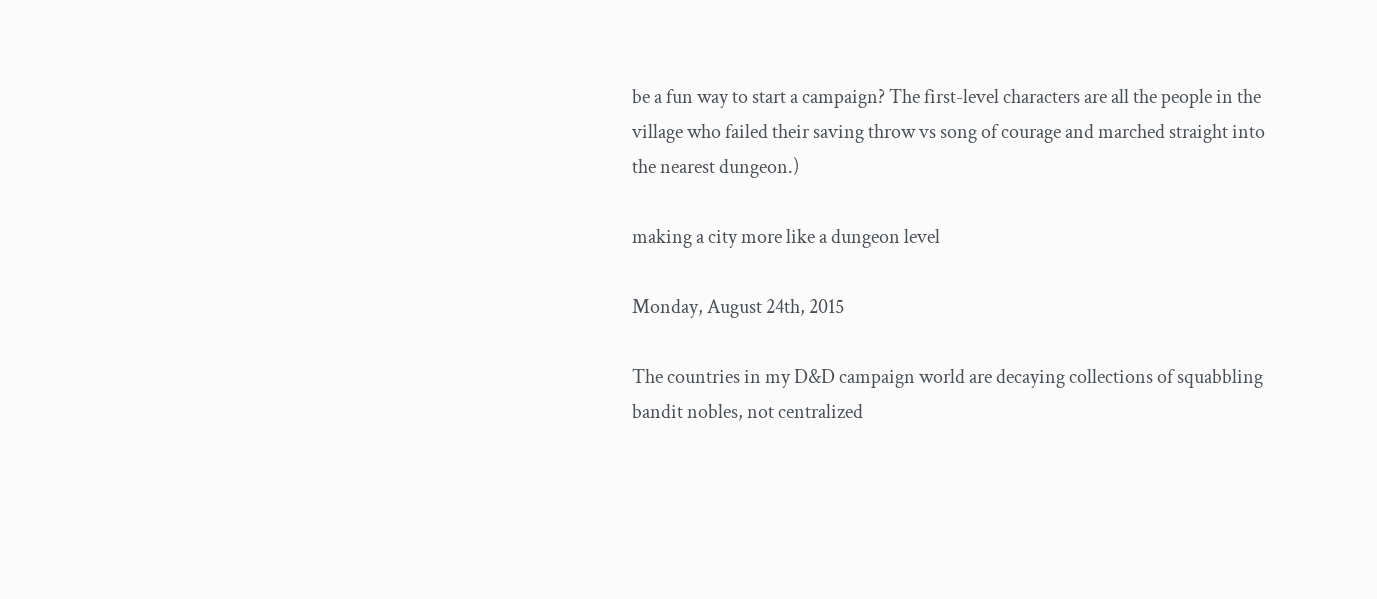be a fun way to start a campaign? The first-level characters are all the people in the village who failed their saving throw vs song of courage and marched straight into the nearest dungeon.)

making a city more like a dungeon level

Monday, August 24th, 2015

The countries in my D&D campaign world are decaying collections of squabbling bandit nobles, not centralized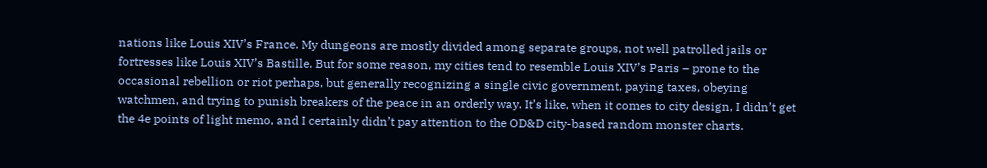nations like Louis XIV’s France. My dungeons are mostly divided among separate groups, not well patrolled jails or fortresses like Louis XIV’s Bastille. But for some reason, my cities tend to resemble Louis XIV’s Paris – prone to the occasional rebellion or riot perhaps, but generally recognizing a single civic government, paying taxes, obeying watchmen, and trying to punish breakers of the peace in an orderly way. It’s like, when it comes to city design, I didn’t get the 4e points of light memo, and I certainly didn’t pay attention to the OD&D city-based random monster charts.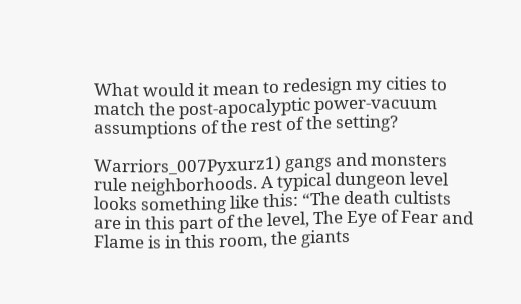What would it mean to redesign my cities to match the post-apocalyptic power-vacuum assumptions of the rest of the setting?

Warriors_007Pyxurz1) gangs and monsters rule neighborhoods. A typical dungeon level looks something like this: “The death cultists are in this part of the level, The Eye of Fear and Flame is in this room, the giants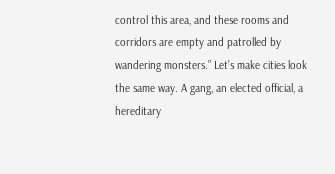control this area, and these rooms and corridors are empty and patrolled by wandering monsters.” Let’s make cities look the same way. A gang, an elected official, a hereditary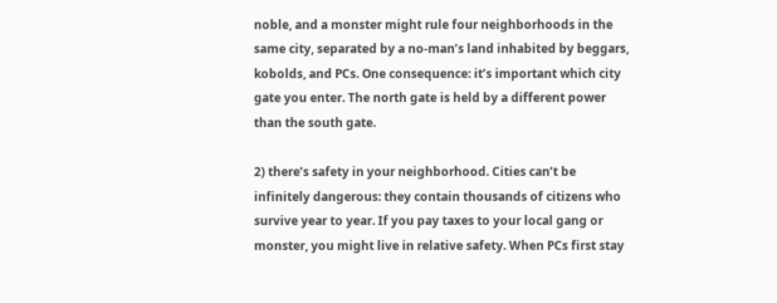noble, and a monster might rule four neighborhoods in the same city, separated by a no-man’s land inhabited by beggars, kobolds, and PCs. One consequence: it’s important which city gate you enter. The north gate is held by a different power than the south gate.

2) there’s safety in your neighborhood. Cities can’t be infinitely dangerous: they contain thousands of citizens who survive year to year. If you pay taxes to your local gang or monster, you might live in relative safety. When PCs first stay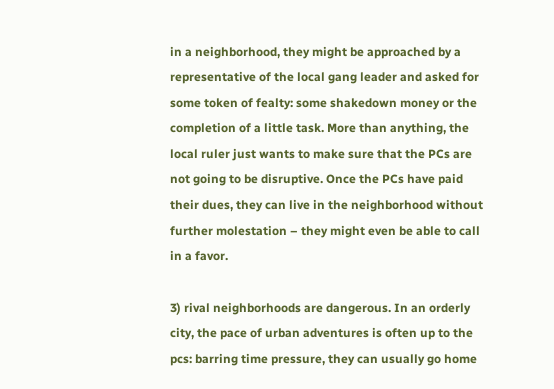in a neighborhood, they might be approached by a representative of the local gang leader and asked for some token of fealty: some shakedown money or the completion of a little task. More than anything, the local ruler just wants to make sure that the PCs are not going to be disruptive. Once the PCs have paid their dues, they can live in the neighborhood without further molestation – they might even be able to call in a favor.

3) rival neighborhoods are dangerous. In an orderly city, the pace of urban adventures is often up to the pcs: barring time pressure, they can usually go home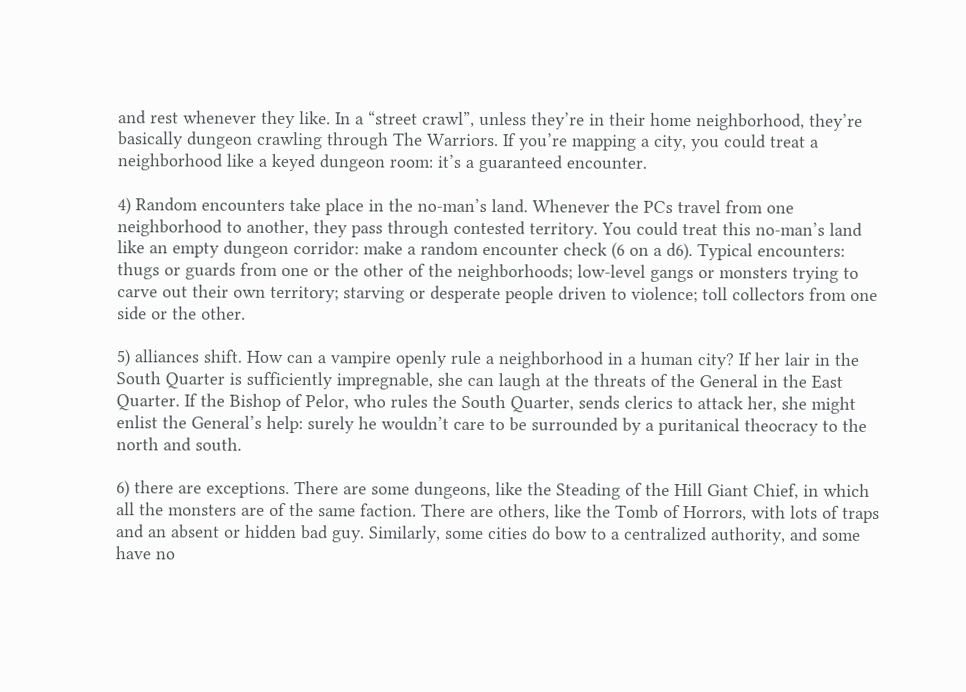and rest whenever they like. In a “street crawl”, unless they’re in their home neighborhood, they’re basically dungeon crawling through The Warriors. If you’re mapping a city, you could treat a neighborhood like a keyed dungeon room: it’s a guaranteed encounter.

4) Random encounters take place in the no-man’s land. Whenever the PCs travel from one neighborhood to another, they pass through contested territory. You could treat this no-man’s land like an empty dungeon corridor: make a random encounter check (6 on a d6). Typical encounters: thugs or guards from one or the other of the neighborhoods; low-level gangs or monsters trying to carve out their own territory; starving or desperate people driven to violence; toll collectors from one side or the other.

5) alliances shift. How can a vampire openly rule a neighborhood in a human city? If her lair in the South Quarter is sufficiently impregnable, she can laugh at the threats of the General in the East Quarter. If the Bishop of Pelor, who rules the South Quarter, sends clerics to attack her, she might enlist the General’s help: surely he wouldn’t care to be surrounded by a puritanical theocracy to the north and south.

6) there are exceptions. There are some dungeons, like the Steading of the Hill Giant Chief, in which all the monsters are of the same faction. There are others, like the Tomb of Horrors, with lots of traps and an absent or hidden bad guy. Similarly, some cities do bow to a centralized authority, and some have no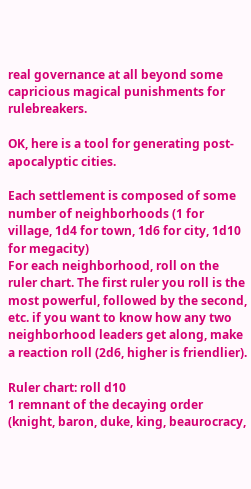real governance at all beyond some capricious magical punishments for rulebreakers.

OK, here is a tool for generating post-apocalyptic cities.

Each settlement is composed of some number of neighborhoods (1 for village, 1d4 for town, 1d6 for city, 1d10 for megacity)
For each neighborhood, roll on the ruler chart. The first ruler you roll is the most powerful, followed by the second, etc. if you want to know how any two neighborhood leaders get along, make a reaction roll (2d6, higher is friendlier).

Ruler chart: roll d10
1 remnant of the decaying order (knight, baron, duke, king, beaurocracy,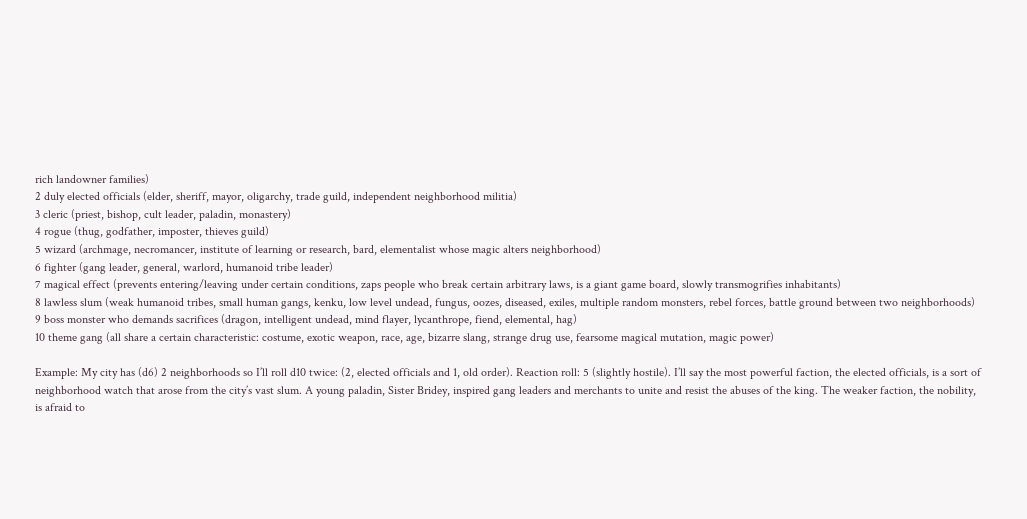rich landowner families)
2 duly elected officials (elder, sheriff, mayor, oligarchy, trade guild, independent neighborhood militia)
3 cleric (priest, bishop, cult leader, paladin, monastery)
4 rogue (thug, godfather, imposter, thieves guild)
5 wizard (archmage, necromancer, institute of learning or research, bard, elementalist whose magic alters neighborhood)
6 fighter (gang leader, general, warlord, humanoid tribe leader)
7 magical effect (prevents entering/leaving under certain conditions, zaps people who break certain arbitrary laws, is a giant game board, slowly transmogrifies inhabitants)
8 lawless slum (weak humanoid tribes, small human gangs, kenku, low level undead, fungus, oozes, diseased, exiles, multiple random monsters, rebel forces, battle ground between two neighborhoods)
9 boss monster who demands sacrifices (dragon, intelligent undead, mind flayer, lycanthrope, fiend, elemental, hag)
10 theme gang (all share a certain characteristic: costume, exotic weapon, race, age, bizarre slang, strange drug use, fearsome magical mutation, magic power)

Example: My city has (d6) 2 neighborhoods so I’ll roll d10 twice: (2, elected officials and 1, old order). Reaction roll: 5 (slightly hostile). I’ll say the most powerful faction, the elected officials, is a sort of neighborhood watch that arose from the city’s vast slum. A young paladin, Sister Bridey, inspired gang leaders and merchants to unite and resist the abuses of the king. The weaker faction, the nobility, is afraid to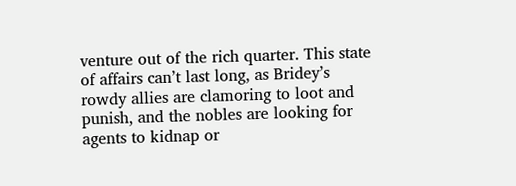venture out of the rich quarter. This state of affairs can’t last long, as Bridey’s rowdy allies are clamoring to loot and punish, and the nobles are looking for agents to kidnap or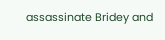assassinate Bridey and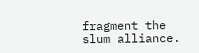fragment the slum alliance.